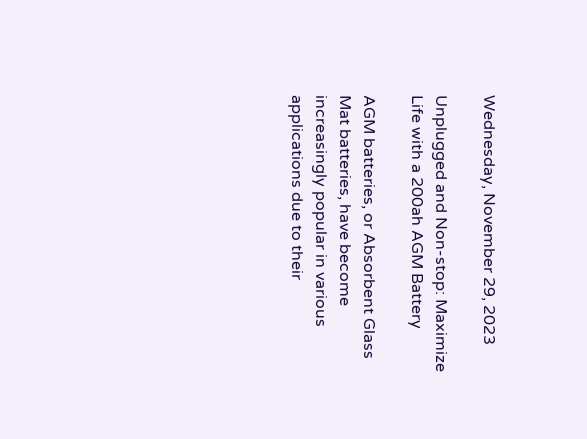Wednesday, November 29, 2023

Unplugged and Non-stop: Maximize Life with a 200ah AGM Battery

AGM batteries, or Absorbent Glass Mat batteries, have become increasingly popular in various applications due to their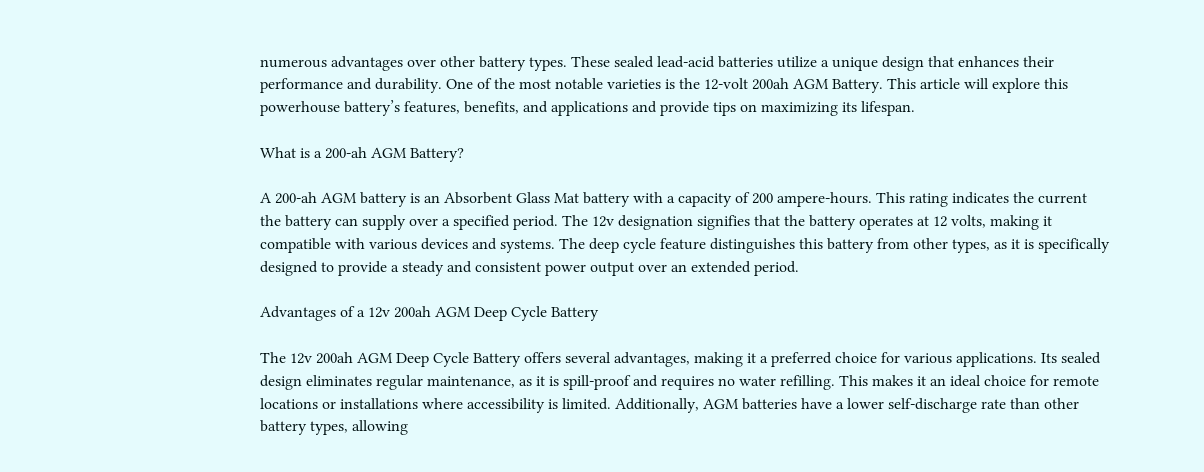numerous advantages over other battery types. These sealed lead-acid batteries utilize a unique design that enhances their performance and durability. One of the most notable varieties is the 12-volt 200ah AGM Battery. This article will explore this powerhouse battery’s features, benefits, and applications and provide tips on maximizing its lifespan.

What is a 200-ah AGM Battery?

A 200-ah AGM battery is an Absorbent Glass Mat battery with a capacity of 200 ampere-hours. This rating indicates the current the battery can supply over a specified period. The 12v designation signifies that the battery operates at 12 volts, making it compatible with various devices and systems. The deep cycle feature distinguishes this battery from other types, as it is specifically designed to provide a steady and consistent power output over an extended period.

Advantages of a 12v 200ah AGM Deep Cycle Battery

The 12v 200ah AGM Deep Cycle Battery offers several advantages, making it a preferred choice for various applications. Its sealed design eliminates regular maintenance, as it is spill-proof and requires no water refilling. This makes it an ideal choice for remote locations or installations where accessibility is limited. Additionally, AGM batteries have a lower self-discharge rate than other battery types, allowing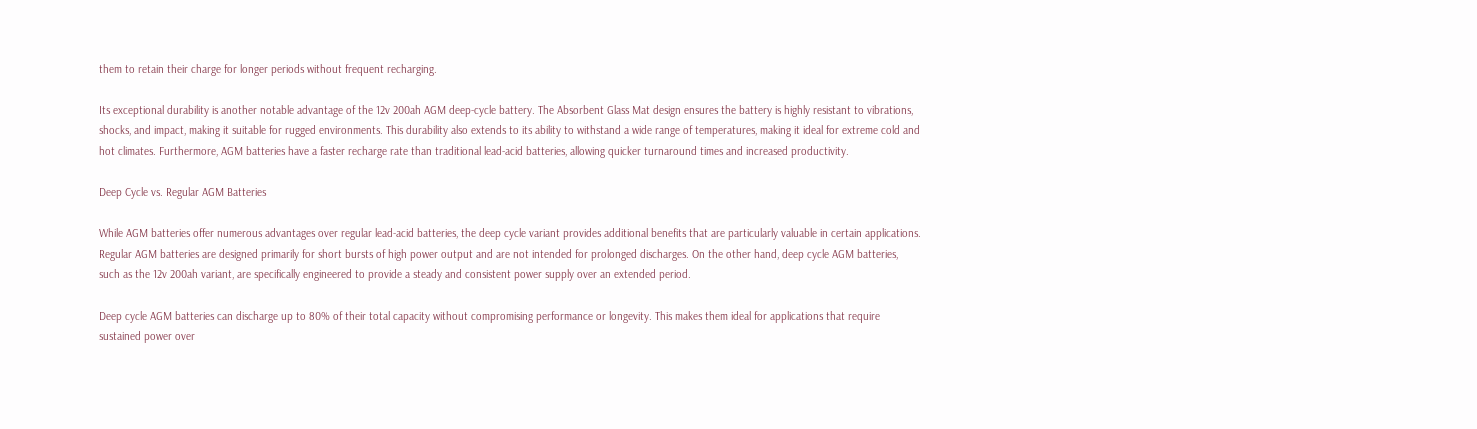them to retain their charge for longer periods without frequent recharging.

Its exceptional durability is another notable advantage of the 12v 200ah AGM deep-cycle battery. The Absorbent Glass Mat design ensures the battery is highly resistant to vibrations, shocks, and impact, making it suitable for rugged environments. This durability also extends to its ability to withstand a wide range of temperatures, making it ideal for extreme cold and hot climates. Furthermore, AGM batteries have a faster recharge rate than traditional lead-acid batteries, allowing quicker turnaround times and increased productivity.

Deep Cycle vs. Regular AGM Batteries

While AGM batteries offer numerous advantages over regular lead-acid batteries, the deep cycle variant provides additional benefits that are particularly valuable in certain applications. Regular AGM batteries are designed primarily for short bursts of high power output and are not intended for prolonged discharges. On the other hand, deep cycle AGM batteries, such as the 12v 200ah variant, are specifically engineered to provide a steady and consistent power supply over an extended period.

Deep cycle AGM batteries can discharge up to 80% of their total capacity without compromising performance or longevity. This makes them ideal for applications that require sustained power over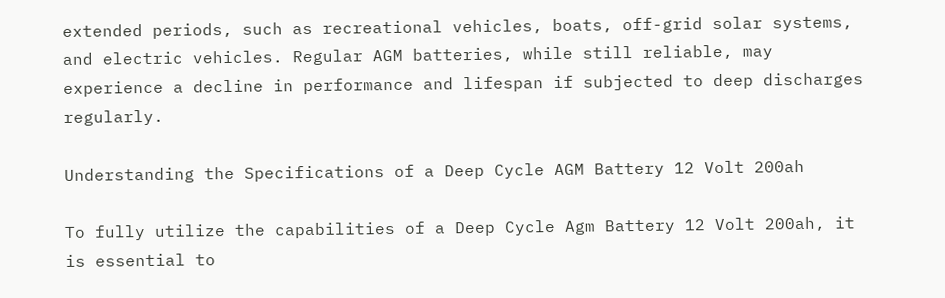extended periods, such as recreational vehicles, boats, off-grid solar systems, and electric vehicles. Regular AGM batteries, while still reliable, may experience a decline in performance and lifespan if subjected to deep discharges regularly.

Understanding the Specifications of a Deep Cycle AGM Battery 12 Volt 200ah

To fully utilize the capabilities of a Deep Cycle Agm Battery 12 Volt 200ah, it is essential to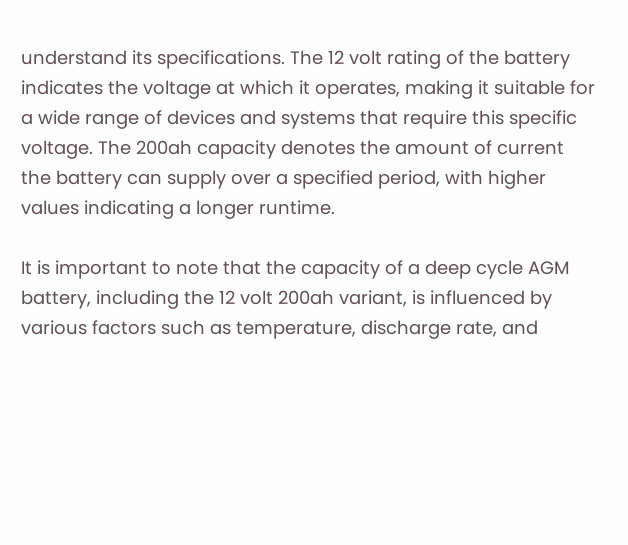understand its specifications. The 12 volt rating of the battery indicates the voltage at which it operates, making it suitable for a wide range of devices and systems that require this specific voltage. The 200ah capacity denotes the amount of current the battery can supply over a specified period, with higher values indicating a longer runtime.

It is important to note that the capacity of a deep cycle AGM battery, including the 12 volt 200ah variant, is influenced by various factors such as temperature, discharge rate, and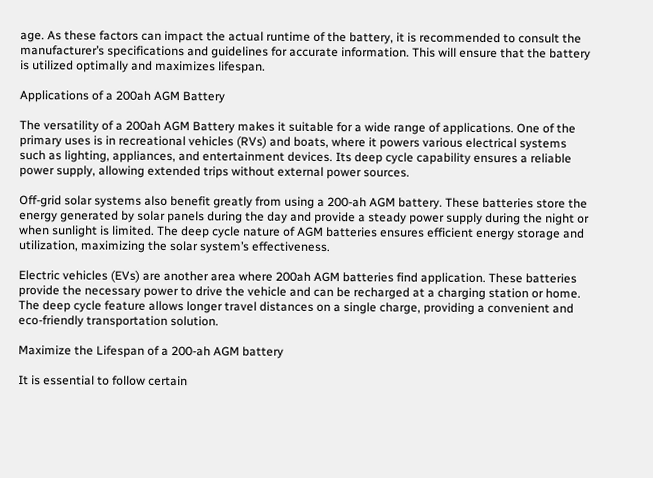age. As these factors can impact the actual runtime of the battery, it is recommended to consult the manufacturer’s specifications and guidelines for accurate information. This will ensure that the battery is utilized optimally and maximizes lifespan.

Applications of a 200ah AGM Battery

The versatility of a 200ah AGM Battery makes it suitable for a wide range of applications. One of the primary uses is in recreational vehicles (RVs) and boats, where it powers various electrical systems such as lighting, appliances, and entertainment devices. Its deep cycle capability ensures a reliable power supply, allowing extended trips without external power sources.

Off-grid solar systems also benefit greatly from using a 200-ah AGM battery. These batteries store the energy generated by solar panels during the day and provide a steady power supply during the night or when sunlight is limited. The deep cycle nature of AGM batteries ensures efficient energy storage and utilization, maximizing the solar system’s effectiveness.

Electric vehicles (EVs) are another area where 200ah AGM batteries find application. These batteries provide the necessary power to drive the vehicle and can be recharged at a charging station or home. The deep cycle feature allows longer travel distances on a single charge, providing a convenient and eco-friendly transportation solution.

Maximize the Lifespan of a 200-ah AGM battery

It is essential to follow certain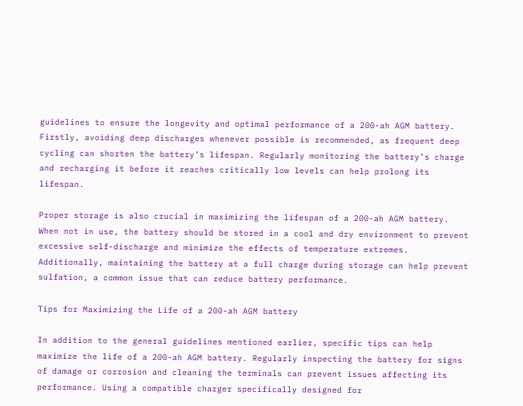guidelines to ensure the longevity and optimal performance of a 200-ah AGM battery. Firstly, avoiding deep discharges whenever possible is recommended, as frequent deep cycling can shorten the battery’s lifespan. Regularly monitoring the battery’s charge and recharging it before it reaches critically low levels can help prolong its lifespan.

Proper storage is also crucial in maximizing the lifespan of a 200-ah AGM battery. When not in use, the battery should be stored in a cool and dry environment to prevent excessive self-discharge and minimize the effects of temperature extremes. Additionally, maintaining the battery at a full charge during storage can help prevent sulfation, a common issue that can reduce battery performance.

Tips for Maximizing the Life of a 200-ah AGM battery

In addition to the general guidelines mentioned earlier, specific tips can help maximize the life of a 200-ah AGM battery. Regularly inspecting the battery for signs of damage or corrosion and cleaning the terminals can prevent issues affecting its performance. Using a compatible charger specifically designed for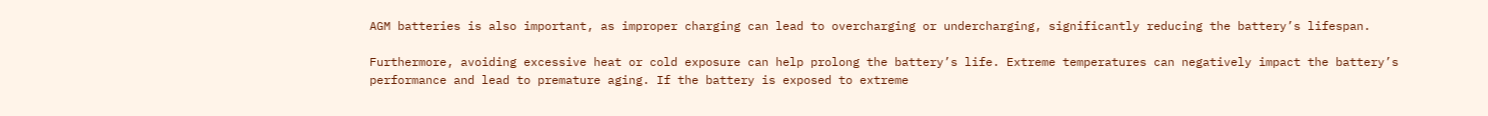AGM batteries is also important, as improper charging can lead to overcharging or undercharging, significantly reducing the battery’s lifespan.

Furthermore, avoiding excessive heat or cold exposure can help prolong the battery’s life. Extreme temperatures can negatively impact the battery’s performance and lead to premature aging. If the battery is exposed to extreme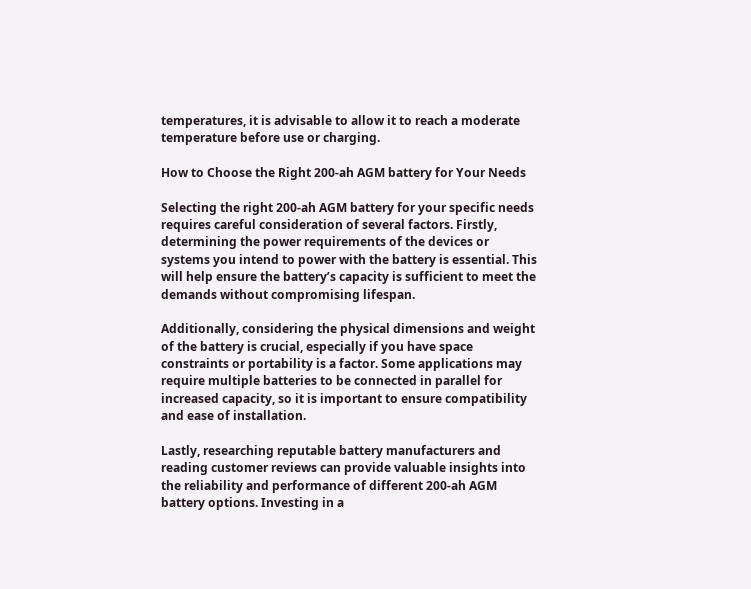temperatures, it is advisable to allow it to reach a moderate temperature before use or charging.

How to Choose the Right 200-ah AGM battery for Your Needs

Selecting the right 200-ah AGM battery for your specific needs requires careful consideration of several factors. Firstly, determining the power requirements of the devices or systems you intend to power with the battery is essential. This will help ensure the battery’s capacity is sufficient to meet the demands without compromising lifespan.

Additionally, considering the physical dimensions and weight of the battery is crucial, especially if you have space constraints or portability is a factor. Some applications may require multiple batteries to be connected in parallel for increased capacity, so it is important to ensure compatibility and ease of installation.

Lastly, researching reputable battery manufacturers and reading customer reviews can provide valuable insights into the reliability and performance of different 200-ah AGM battery options. Investing in a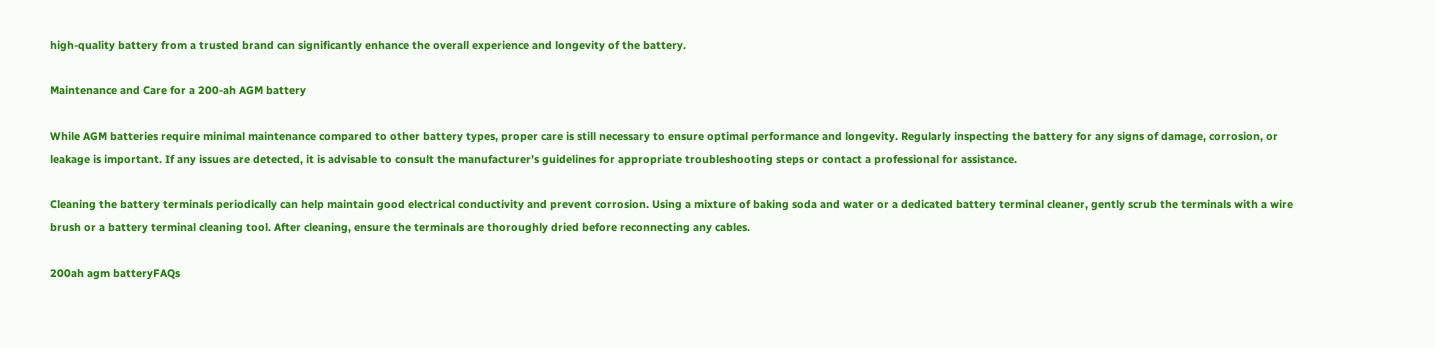high-quality battery from a trusted brand can significantly enhance the overall experience and longevity of the battery.

Maintenance and Care for a 200-ah AGM battery

While AGM batteries require minimal maintenance compared to other battery types, proper care is still necessary to ensure optimal performance and longevity. Regularly inspecting the battery for any signs of damage, corrosion, or leakage is important. If any issues are detected, it is advisable to consult the manufacturer’s guidelines for appropriate troubleshooting steps or contact a professional for assistance.

Cleaning the battery terminals periodically can help maintain good electrical conductivity and prevent corrosion. Using a mixture of baking soda and water or a dedicated battery terminal cleaner, gently scrub the terminals with a wire brush or a battery terminal cleaning tool. After cleaning, ensure the terminals are thoroughly dried before reconnecting any cables.

200ah agm batteryFAQs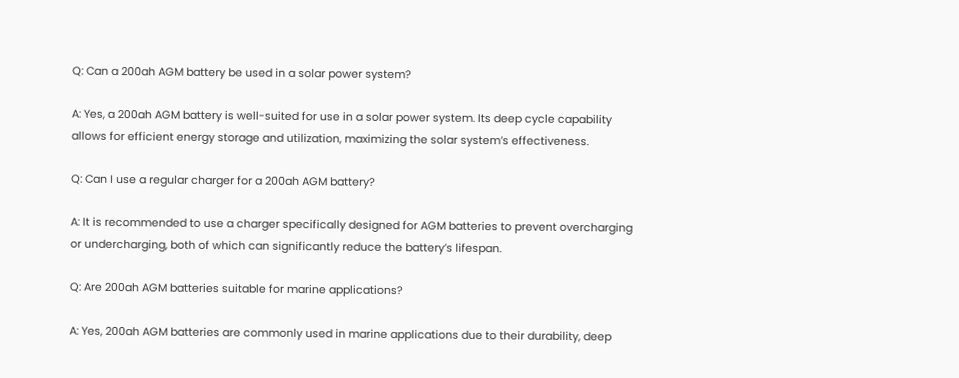Q: Can a 200ah AGM battery be used in a solar power system?

A: Yes, a 200ah AGM battery is well-suited for use in a solar power system. Its deep cycle capability allows for efficient energy storage and utilization, maximizing the solar system’s effectiveness.

Q: Can I use a regular charger for a 200ah AGM battery?

A: It is recommended to use a charger specifically designed for AGM batteries to prevent overcharging or undercharging, both of which can significantly reduce the battery’s lifespan.

Q: Are 200ah AGM batteries suitable for marine applications?

A: Yes, 200ah AGM batteries are commonly used in marine applications due to their durability, deep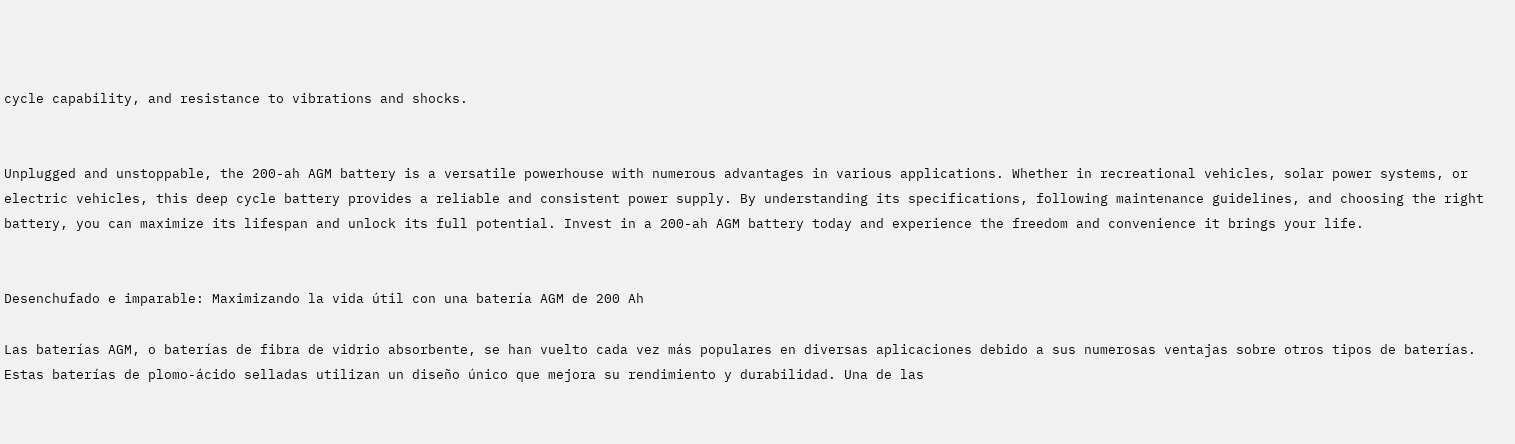cycle capability, and resistance to vibrations and shocks.


Unplugged and unstoppable, the 200-ah AGM battery is a versatile powerhouse with numerous advantages in various applications. Whether in recreational vehicles, solar power systems, or electric vehicles, this deep cycle battery provides a reliable and consistent power supply. By understanding its specifications, following maintenance guidelines, and choosing the right battery, you can maximize its lifespan and unlock its full potential. Invest in a 200-ah AGM battery today and experience the freedom and convenience it brings your life.


Desenchufado e imparable: Maximizando la vida útil con una batería AGM de 200 Ah

Las baterías AGM, o baterías de fibra de vidrio absorbente, se han vuelto cada vez más populares en diversas aplicaciones debido a sus numerosas ventajas sobre otros tipos de baterías. Estas baterías de plomo-ácido selladas utilizan un diseño único que mejora su rendimiento y durabilidad. Una de las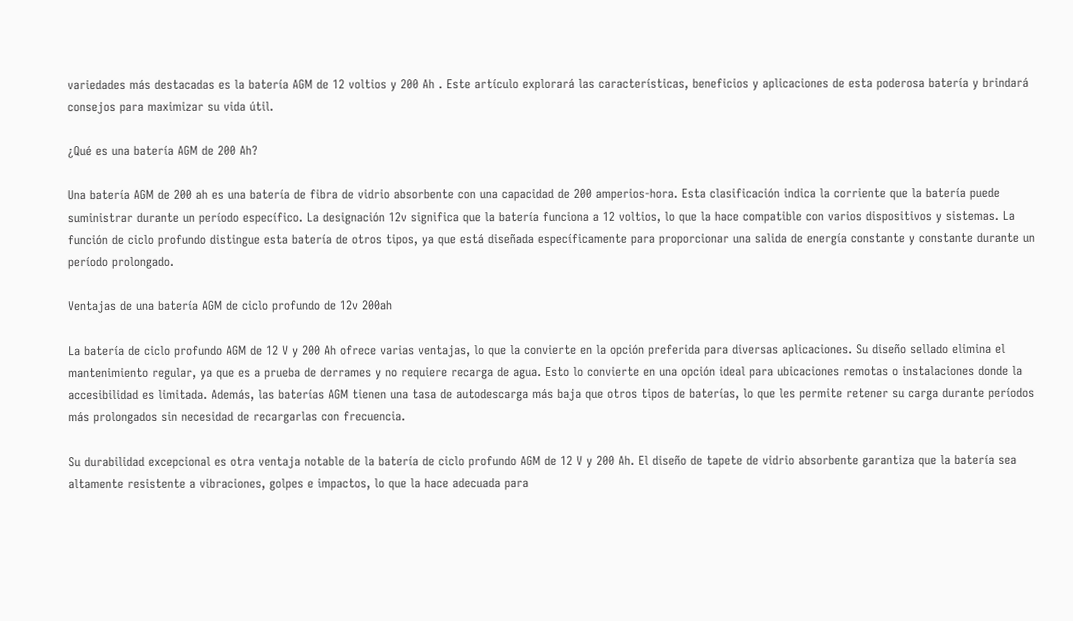variedades más destacadas es la batería AGM de 12 voltios y 200 Ah . Este artículo explorará las características, beneficios y aplicaciones de esta poderosa batería y brindará consejos para maximizar su vida útil.

¿Qué es una batería AGM de 200 Ah?

Una batería AGM de 200 ah es una batería de fibra de vidrio absorbente con una capacidad de 200 amperios-hora. Esta clasificación indica la corriente que la batería puede suministrar durante un período específico. La designación 12v significa que la batería funciona a 12 voltios, lo que la hace compatible con varios dispositivos y sistemas. La función de ciclo profundo distingue esta batería de otros tipos, ya que está diseñada específicamente para proporcionar una salida de energía constante y constante durante un período prolongado.

Ventajas de una batería AGM de ciclo profundo de 12v 200ah

La batería de ciclo profundo AGM de 12 V y 200 Ah ofrece varias ventajas, lo que la convierte en la opción preferida para diversas aplicaciones. Su diseño sellado elimina el mantenimiento regular, ya que es a prueba de derrames y no requiere recarga de agua. Esto lo convierte en una opción ideal para ubicaciones remotas o instalaciones donde la accesibilidad es limitada. Además, las baterías AGM tienen una tasa de autodescarga más baja que otros tipos de baterías, lo que les permite retener su carga durante períodos más prolongados sin necesidad de recargarlas con frecuencia.

Su durabilidad excepcional es otra ventaja notable de la batería de ciclo profundo AGM de 12 V y 200 Ah. El diseño de tapete de vidrio absorbente garantiza que la batería sea altamente resistente a vibraciones, golpes e impactos, lo que la hace adecuada para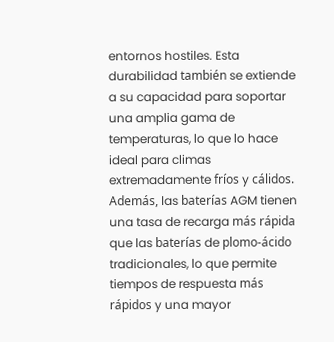entornos hostiles. Esta durabilidad también se extiende a su capacidad para soportar una amplia gama de temperaturas, lo que lo hace ideal para climas extremadamente fríos y cálidos. Además, las baterías AGM tienen una tasa de recarga más rápida que las baterías de plomo-ácido tradicionales, lo que permite tiempos de respuesta más rápidos y una mayor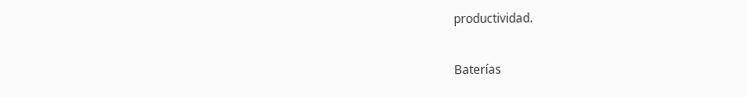productividad.

Baterías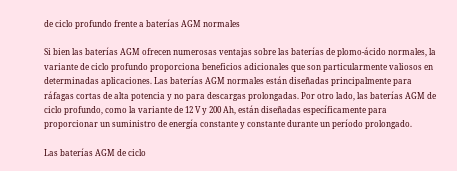de ciclo profundo frente a baterías AGM normales

Si bien las baterías AGM ofrecen numerosas ventajas sobre las baterías de plomo-ácido normales, la variante de ciclo profundo proporciona beneficios adicionales que son particularmente valiosos en determinadas aplicaciones. Las baterías AGM normales están diseñadas principalmente para ráfagas cortas de alta potencia y no para descargas prolongadas. Por otro lado, las baterías AGM de ciclo profundo, como la variante de 12 V y 200 Ah, están diseñadas específicamente para proporcionar un suministro de energía constante y constante durante un período prolongado.

Las baterías AGM de ciclo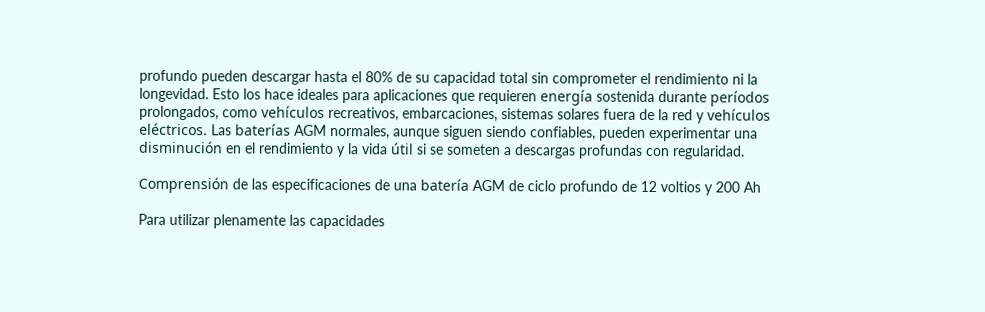profundo pueden descargar hasta el 80% de su capacidad total sin comprometer el rendimiento ni la longevidad. Esto los hace ideales para aplicaciones que requieren energía sostenida durante períodos prolongados, como vehículos recreativos, embarcaciones, sistemas solares fuera de la red y vehículos eléctricos. Las baterías AGM normales, aunque siguen siendo confiables, pueden experimentar una disminución en el rendimiento y la vida útil si se someten a descargas profundas con regularidad.

Comprensión de las especificaciones de una batería AGM de ciclo profundo de 12 voltios y 200 Ah

Para utilizar plenamente las capacidades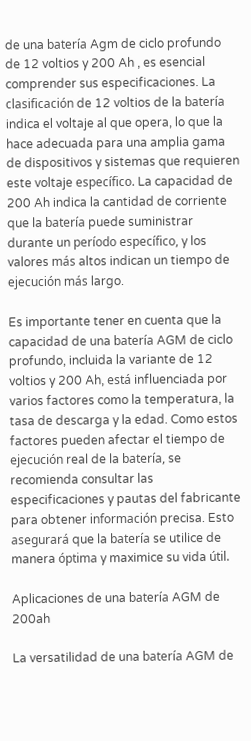de una batería Agm de ciclo profundo de 12 voltios y 200 Ah , es esencial comprender sus especificaciones. La clasificación de 12 voltios de la batería indica el voltaje al que opera, lo que la hace adecuada para una amplia gama de dispositivos y sistemas que requieren este voltaje específico. La capacidad de 200 Ah indica la cantidad de corriente que la batería puede suministrar durante un período específico, y los valores más altos indican un tiempo de ejecución más largo.

Es importante tener en cuenta que la capacidad de una batería AGM de ciclo profundo, incluida la variante de 12 voltios y 200 Ah, está influenciada por varios factores como la temperatura, la tasa de descarga y la edad. Como estos factores pueden afectar el tiempo de ejecución real de la batería, se recomienda consultar las especificaciones y pautas del fabricante para obtener información precisa. Esto asegurará que la batería se utilice de manera óptima y maximice su vida útil.

Aplicaciones de una batería AGM de 200ah

La versatilidad de una batería AGM de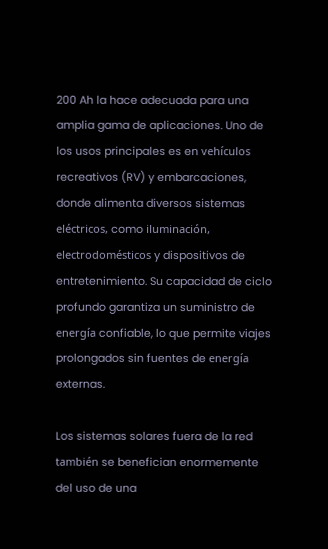200 Ah la hace adecuada para una amplia gama de aplicaciones. Uno de los usos principales es en vehículos recreativos (RV) y embarcaciones, donde alimenta diversos sistemas eléctricos, como iluminación, electrodomésticos y dispositivos de entretenimiento. Su capacidad de ciclo profundo garantiza un suministro de energía confiable, lo que permite viajes prolongados sin fuentes de energía externas.

Los sistemas solares fuera de la red también se benefician enormemente del uso de una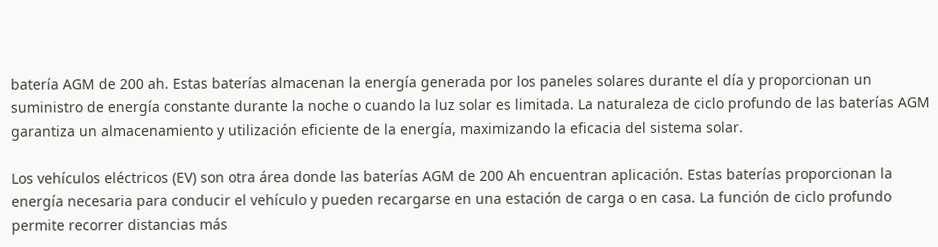batería AGM de 200 ah. Estas baterías almacenan la energía generada por los paneles solares durante el día y proporcionan un suministro de energía constante durante la noche o cuando la luz solar es limitada. La naturaleza de ciclo profundo de las baterías AGM garantiza un almacenamiento y utilización eficiente de la energía, maximizando la eficacia del sistema solar.

Los vehículos eléctricos (EV) son otra área donde las baterías AGM de 200 Ah encuentran aplicación. Estas baterías proporcionan la energía necesaria para conducir el vehículo y pueden recargarse en una estación de carga o en casa. La función de ciclo profundo permite recorrer distancias más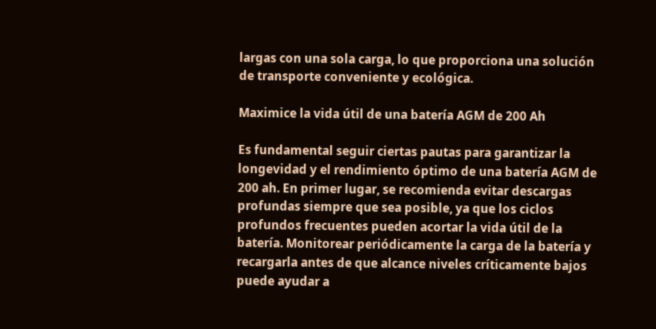largas con una sola carga, lo que proporciona una solución de transporte conveniente y ecológica.

Maximice la vida útil de una batería AGM de 200 Ah

Es fundamental seguir ciertas pautas para garantizar la longevidad y el rendimiento óptimo de una batería AGM de 200 ah. En primer lugar, se recomienda evitar descargas profundas siempre que sea posible, ya que los ciclos profundos frecuentes pueden acortar la vida útil de la batería. Monitorear periódicamente la carga de la batería y recargarla antes de que alcance niveles críticamente bajos puede ayudar a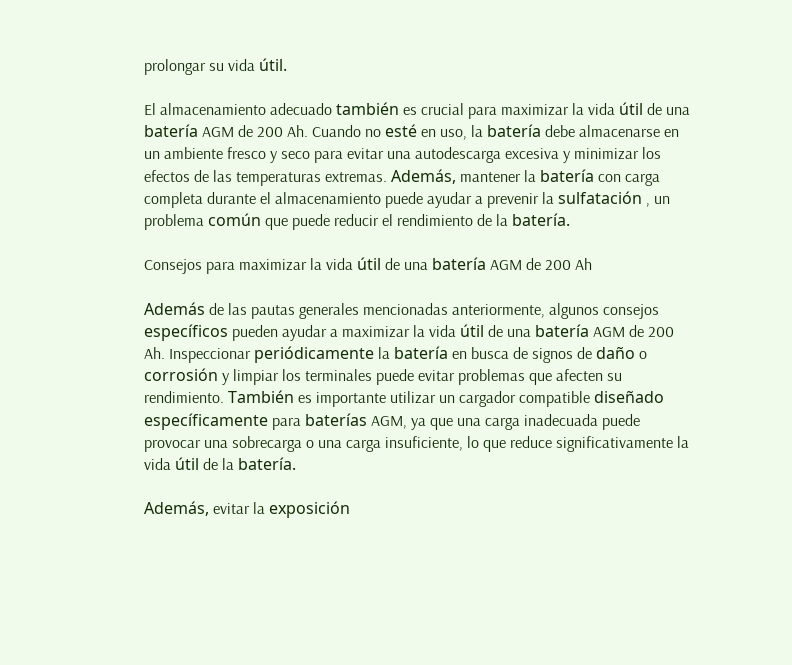prolongar su vida útil.

El almacenamiento adecuado también es crucial para maximizar la vida útil de una batería AGM de 200 Ah. Cuando no esté en uso, la batería debe almacenarse en un ambiente fresco y seco para evitar una autodescarga excesiva y minimizar los efectos de las temperaturas extremas. Además, mantener la batería con carga completa durante el almacenamiento puede ayudar a prevenir la sulfatación , un problema común que puede reducir el rendimiento de la batería.

Consejos para maximizar la vida útil de una batería AGM de 200 Ah

Además de las pautas generales mencionadas anteriormente, algunos consejos específicos pueden ayudar a maximizar la vida útil de una batería AGM de 200 Ah. Inspeccionar periódicamente la batería en busca de signos de daño o corrosión y limpiar los terminales puede evitar problemas que afecten su rendimiento. También es importante utilizar un cargador compatible diseñado específicamente para baterías AGM, ya que una carga inadecuada puede provocar una sobrecarga o una carga insuficiente, lo que reduce significativamente la vida útil de la batería.

Además, evitar la exposición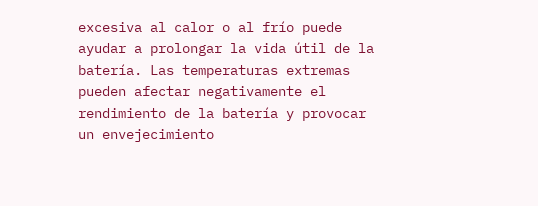excesiva al calor o al frío puede ayudar a prolongar la vida útil de la batería. Las temperaturas extremas pueden afectar negativamente el rendimiento de la batería y provocar un envejecimiento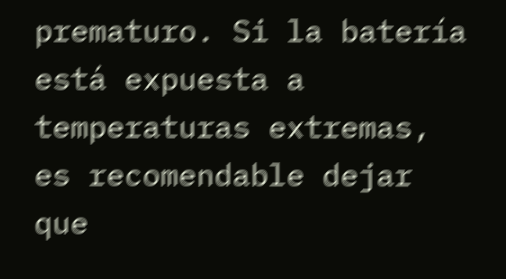prematuro. Si la batería está expuesta a temperaturas extremas, es recomendable dejar que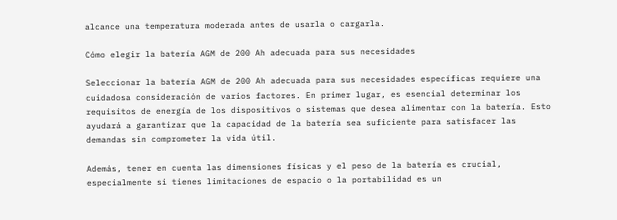alcance una temperatura moderada antes de usarla o cargarla.

Cómo elegir la batería AGM de 200 Ah adecuada para sus necesidades

Seleccionar la batería AGM de 200 Ah adecuada para sus necesidades específicas requiere una cuidadosa consideración de varios factores. En primer lugar, es esencial determinar los requisitos de energía de los dispositivos o sistemas que desea alimentar con la batería. Esto ayudará a garantizar que la capacidad de la batería sea suficiente para satisfacer las demandas sin comprometer la vida útil.

Además, tener en cuenta las dimensiones físicas y el peso de la batería es crucial, especialmente si tienes limitaciones de espacio o la portabilidad es un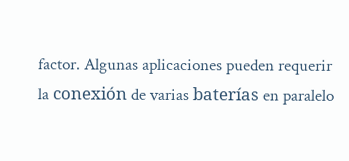factor. Algunas aplicaciones pueden requerir la conexión de varias baterías en paralelo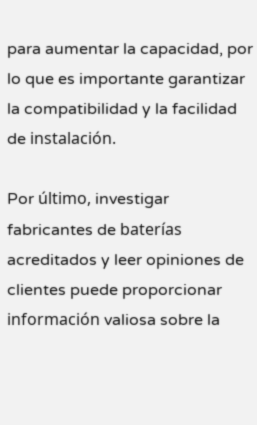para aumentar la capacidad, por lo que es importante garantizar la compatibilidad y la facilidad de instalación.

Por último, investigar fabricantes de baterías acreditados y leer opiniones de clientes puede proporcionar información valiosa sobre la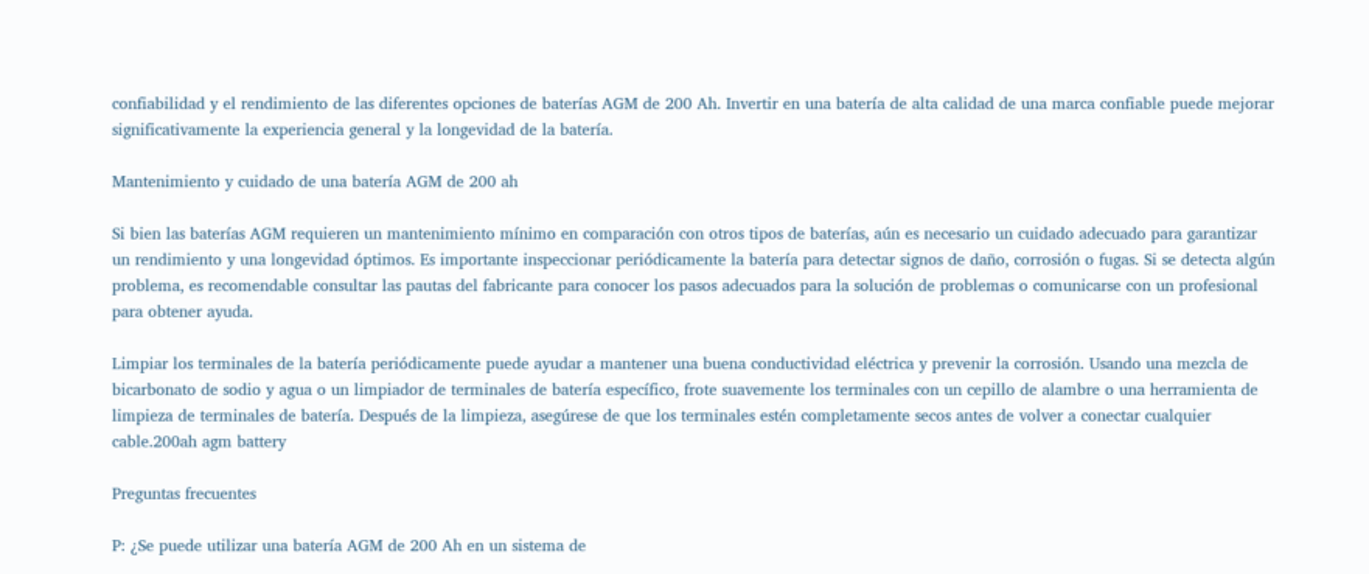confiabilidad y el rendimiento de las diferentes opciones de baterías AGM de 200 Ah. Invertir en una batería de alta calidad de una marca confiable puede mejorar significativamente la experiencia general y la longevidad de la batería.

Mantenimiento y cuidado de una batería AGM de 200 ah

Si bien las baterías AGM requieren un mantenimiento mínimo en comparación con otros tipos de baterías, aún es necesario un cuidado adecuado para garantizar un rendimiento y una longevidad óptimos. Es importante inspeccionar periódicamente la batería para detectar signos de daño, corrosión o fugas. Si se detecta algún problema, es recomendable consultar las pautas del fabricante para conocer los pasos adecuados para la solución de problemas o comunicarse con un profesional para obtener ayuda.

Limpiar los terminales de la batería periódicamente puede ayudar a mantener una buena conductividad eléctrica y prevenir la corrosión. Usando una mezcla de bicarbonato de sodio y agua o un limpiador de terminales de batería específico, frote suavemente los terminales con un cepillo de alambre o una herramienta de limpieza de terminales de batería. Después de la limpieza, asegúrese de que los terminales estén completamente secos antes de volver a conectar cualquier cable.200ah agm battery

Preguntas frecuentes

P: ¿Se puede utilizar una batería AGM de 200 Ah en un sistema de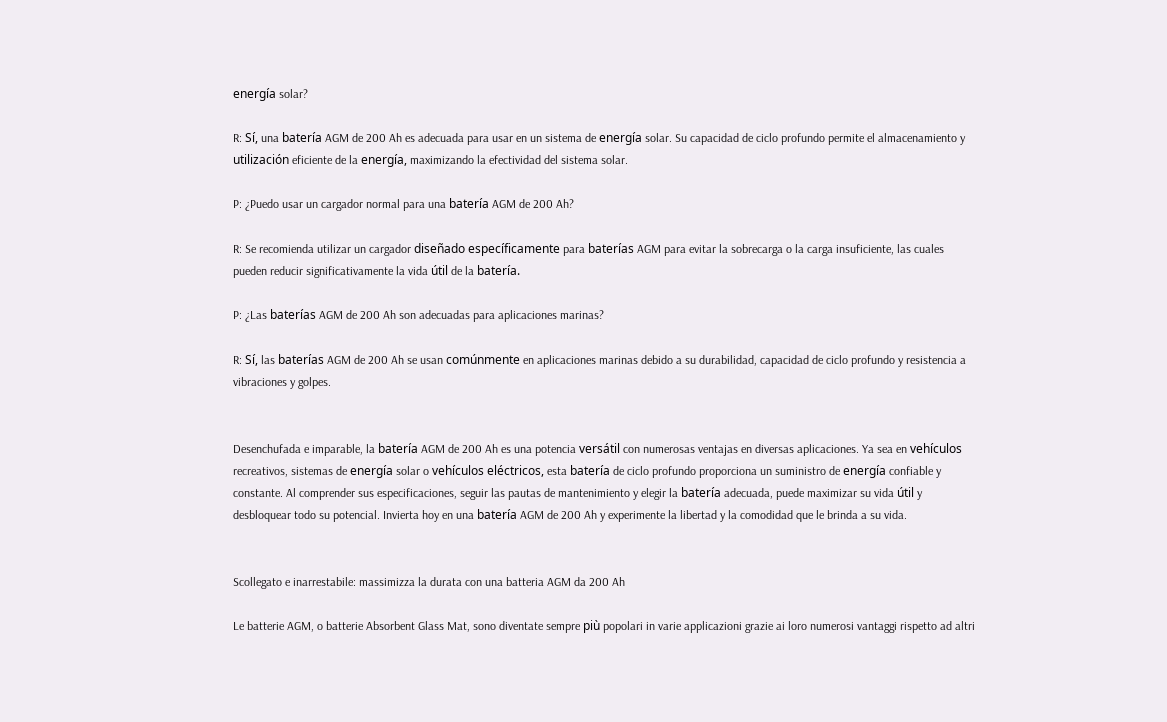energía solar?

R: Sí, una batería AGM de 200 Ah es adecuada para usar en un sistema de energía solar. Su capacidad de ciclo profundo permite el almacenamiento y utilización eficiente de la energía, maximizando la efectividad del sistema solar.

P: ¿Puedo usar un cargador normal para una batería AGM de 200 Ah?

R: Se recomienda utilizar un cargador diseñado específicamente para baterías AGM para evitar la sobrecarga o la carga insuficiente, las cuales pueden reducir significativamente la vida útil de la batería.

P: ¿Las baterías AGM de 200 Ah son adecuadas para aplicaciones marinas?

R: Sí, las baterías AGM de 200 Ah se usan comúnmente en aplicaciones marinas debido a su durabilidad, capacidad de ciclo profundo y resistencia a vibraciones y golpes.


Desenchufada e imparable, la batería AGM de 200 Ah es una potencia versátil con numerosas ventajas en diversas aplicaciones. Ya sea en vehículos recreativos, sistemas de energía solar o vehículos eléctricos, esta batería de ciclo profundo proporciona un suministro de energía confiable y constante. Al comprender sus especificaciones, seguir las pautas de mantenimiento y elegir la batería adecuada, puede maximizar su vida útil y desbloquear todo su potencial. Invierta hoy en una batería AGM de 200 Ah y experimente la libertad y la comodidad que le brinda a su vida.


Scollegato e inarrestabile: massimizza la durata con una batteria AGM da 200 Ah

Le batterie AGM, o batterie Absorbent Glass Mat, sono diventate sempre più popolari in varie applicazioni grazie ai loro numerosi vantaggi rispetto ad altri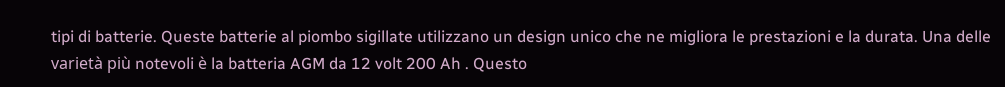tipi di batterie. Queste batterie al piombo sigillate utilizzano un design unico che ne migliora le prestazioni e la durata. Una delle varietà più notevoli è la batteria AGM da 12 volt 200 Ah . Questo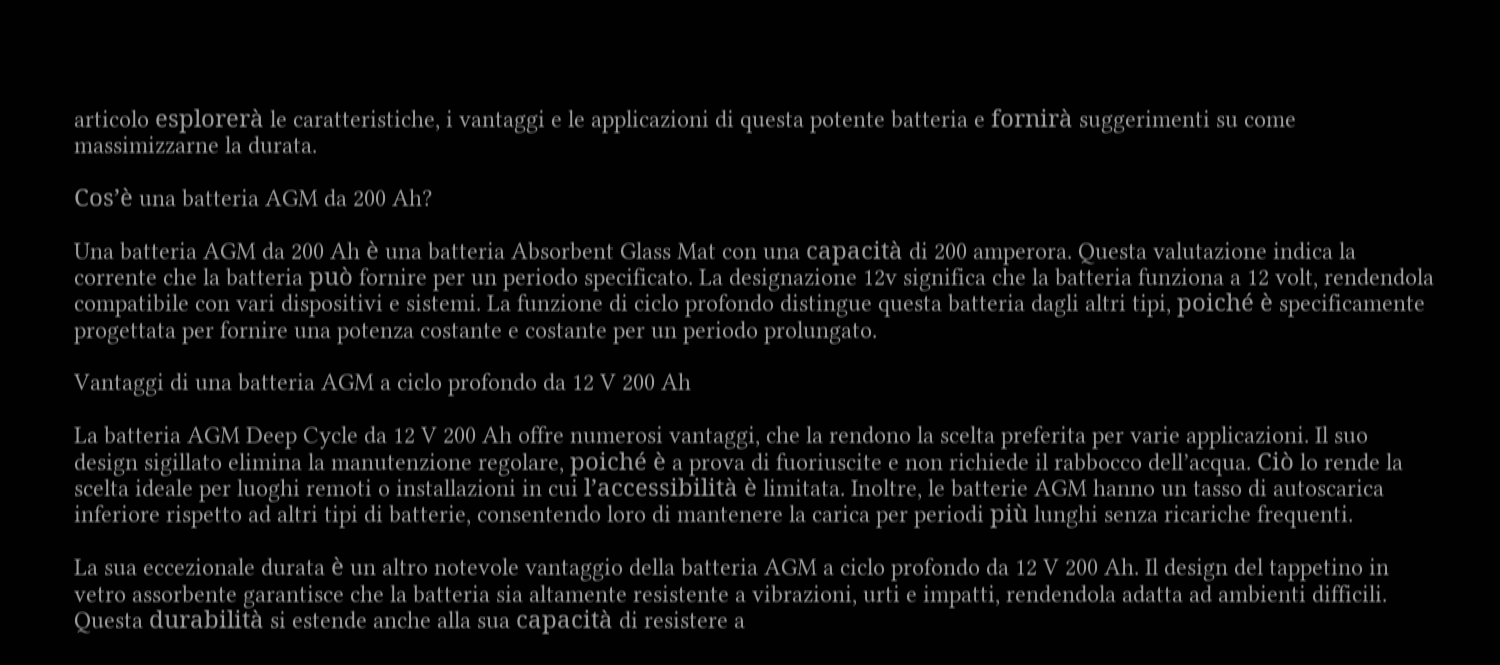articolo esplorerà le caratteristiche, i vantaggi e le applicazioni di questa potente batteria e fornirà suggerimenti su come massimizzarne la durata.

Cos’è una batteria AGM da 200 Ah?

Una batteria AGM da 200 Ah è una batteria Absorbent Glass Mat con una capacità di 200 amperora. Questa valutazione indica la corrente che la batteria può fornire per un periodo specificato. La designazione 12v significa che la batteria funziona a 12 volt, rendendola compatibile con vari dispositivi e sistemi. La funzione di ciclo profondo distingue questa batteria dagli altri tipi, poiché è specificamente progettata per fornire una potenza costante e costante per un periodo prolungato.

Vantaggi di una batteria AGM a ciclo profondo da 12 V 200 Ah

La batteria AGM Deep Cycle da 12 V 200 Ah offre numerosi vantaggi, che la rendono la scelta preferita per varie applicazioni. Il suo design sigillato elimina la manutenzione regolare, poiché è a prova di fuoriuscite e non richiede il rabbocco dell’acqua. Ciò lo rende la scelta ideale per luoghi remoti o installazioni in cui l’accessibilità è limitata. Inoltre, le batterie AGM hanno un tasso di autoscarica inferiore rispetto ad altri tipi di batterie, consentendo loro di mantenere la carica per periodi più lunghi senza ricariche frequenti.

La sua eccezionale durata è un altro notevole vantaggio della batteria AGM a ciclo profondo da 12 V 200 Ah. Il design del tappetino in vetro assorbente garantisce che la batteria sia altamente resistente a vibrazioni, urti e impatti, rendendola adatta ad ambienti difficili. Questa durabilità si estende anche alla sua capacità di resistere a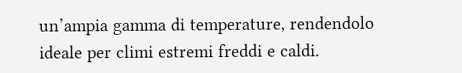un’ampia gamma di temperature, rendendolo ideale per climi estremi freddi e caldi.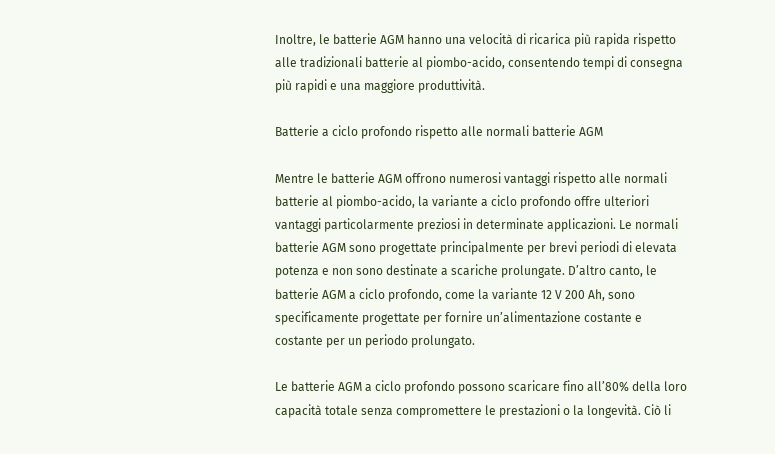Inoltre, le batterie AGM hanno una velocità di ricarica più rapida rispetto alle tradizionali batterie al piombo-acido, consentendo tempi di consegna più rapidi e una maggiore produttività.

Batterie a ciclo profondo rispetto alle normali batterie AGM

Mentre le batterie AGM offrono numerosi vantaggi rispetto alle normali batterie al piombo-acido, la variante a ciclo profondo offre ulteriori vantaggi particolarmente preziosi in determinate applicazioni. Le normali batterie AGM sono progettate principalmente per brevi periodi di elevata potenza e non sono destinate a scariche prolungate. D’altro canto, le batterie AGM a ciclo profondo, come la variante 12 V 200 Ah, sono specificamente progettate per fornire un’alimentazione costante e costante per un periodo prolungato.

Le batterie AGM a ciclo profondo possono scaricare fino all’80% della loro capacità totale senza compromettere le prestazioni o la longevità. Ciò li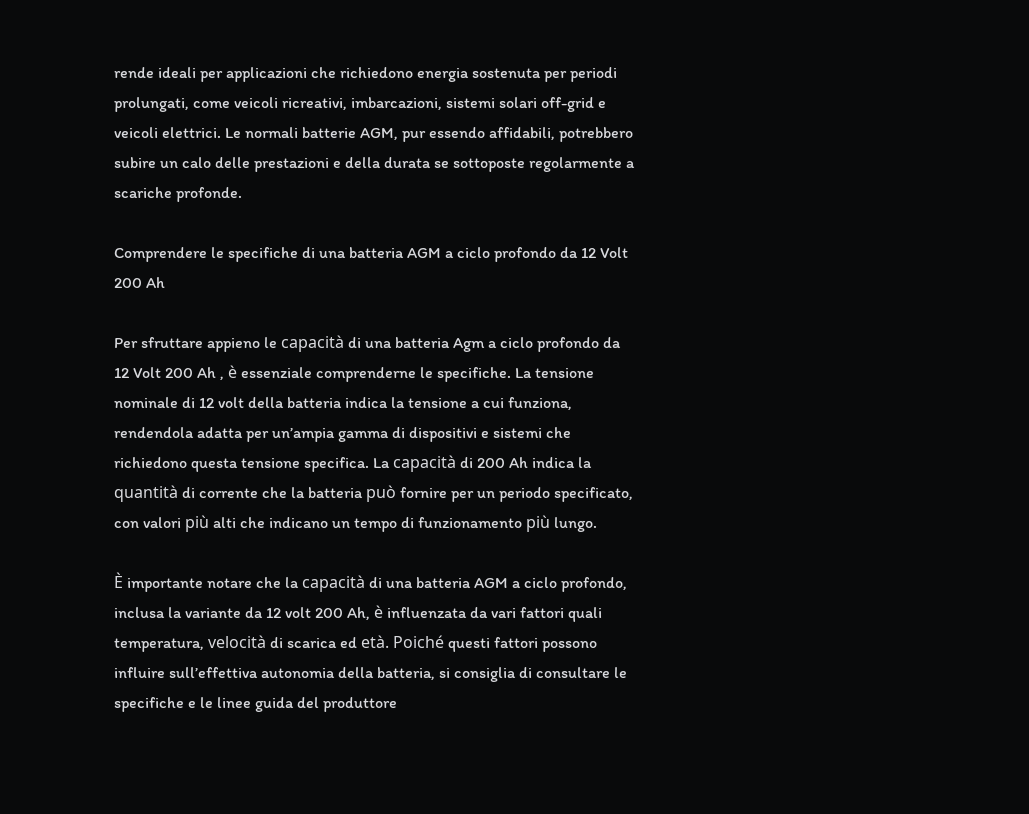rende ideali per applicazioni che richiedono energia sostenuta per periodi prolungati, come veicoli ricreativi, imbarcazioni, sistemi solari off-grid e veicoli elettrici. Le normali batterie AGM, pur essendo affidabili, potrebbero subire un calo delle prestazioni e della durata se sottoposte regolarmente a scariche profonde.

Comprendere le specifiche di una batteria AGM a ciclo profondo da 12 Volt 200 Ah

Per sfruttare appieno le capacità di una batteria Agm a ciclo profondo da 12 Volt 200 Ah , è essenziale comprenderne le specifiche. La tensione nominale di 12 volt della batteria indica la tensione a cui funziona, rendendola adatta per un’ampia gamma di dispositivi e sistemi che richiedono questa tensione specifica. La capacità di 200 Ah indica la quantità di corrente che la batteria può fornire per un periodo specificato, con valori più alti che indicano un tempo di funzionamento più lungo.

È importante notare che la capacità di una batteria AGM a ciclo profondo, inclusa la variante da 12 volt 200 Ah, è influenzata da vari fattori quali temperatura, velocità di scarica ed età. Poiché questi fattori possono influire sull’effettiva autonomia della batteria, si consiglia di consultare le specifiche e le linee guida del produttore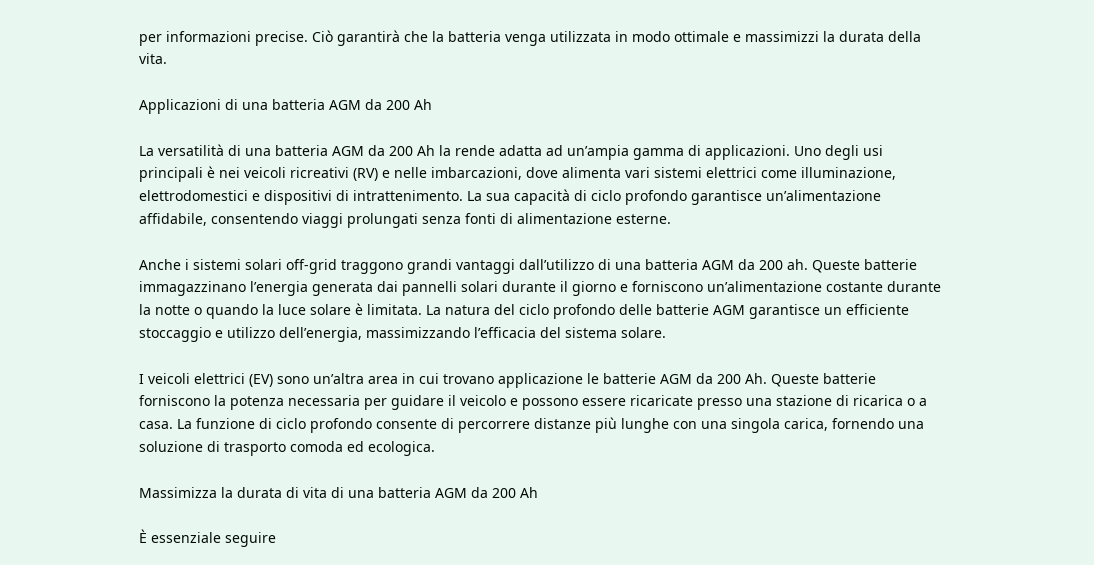per informazioni precise. Ciò garantirà che la batteria venga utilizzata in modo ottimale e massimizzi la durata della vita.

Applicazioni di una batteria AGM da 200 Ah

La versatilità di una batteria AGM da 200 Ah la rende adatta ad un’ampia gamma di applicazioni. Uno degli usi principali è nei veicoli ricreativi (RV) e nelle imbarcazioni, dove alimenta vari sistemi elettrici come illuminazione, elettrodomestici e dispositivi di intrattenimento. La sua capacità di ciclo profondo garantisce un’alimentazione affidabile, consentendo viaggi prolungati senza fonti di alimentazione esterne.

Anche i sistemi solari off-grid traggono grandi vantaggi dall’utilizzo di una batteria AGM da 200 ah. Queste batterie immagazzinano l’energia generata dai pannelli solari durante il giorno e forniscono un’alimentazione costante durante la notte o quando la luce solare è limitata. La natura del ciclo profondo delle batterie AGM garantisce un efficiente stoccaggio e utilizzo dell’energia, massimizzando l’efficacia del sistema solare.

I veicoli elettrici (EV) sono un’altra area in cui trovano applicazione le batterie AGM da 200 Ah. Queste batterie forniscono la potenza necessaria per guidare il veicolo e possono essere ricaricate presso una stazione di ricarica o a casa. La funzione di ciclo profondo consente di percorrere distanze più lunghe con una singola carica, fornendo una soluzione di trasporto comoda ed ecologica.

Massimizza la durata di vita di una batteria AGM da 200 Ah

È essenziale seguire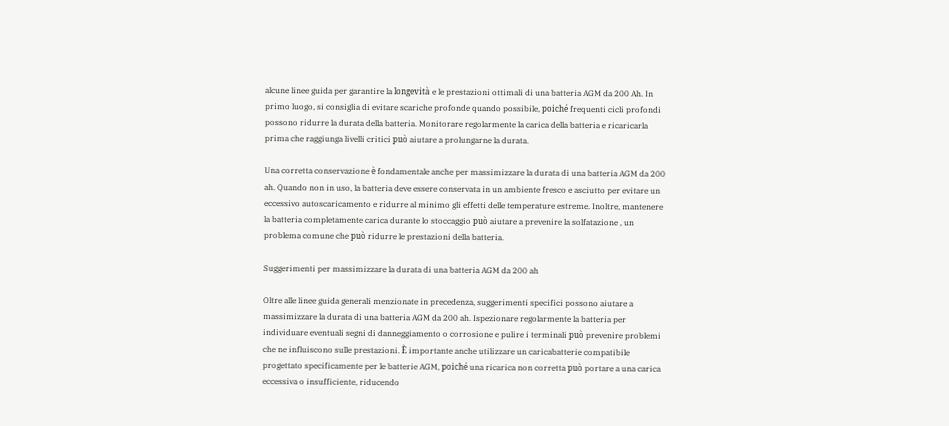alcune linee guida per garantire la longevità e le prestazioni ottimali di una batteria AGM da 200 Ah. In primo luogo, si consiglia di evitare scariche profonde quando possibile, poiché frequenti cicli profondi possono ridurre la durata della batteria. Monitorare regolarmente la carica della batteria e ricaricarla prima che raggiunga livelli critici può aiutare a prolungarne la durata.

Una corretta conservazione è fondamentale anche per massimizzare la durata di una batteria AGM da 200 ah. Quando non in uso, la batteria deve essere conservata in un ambiente fresco e asciutto per evitare un eccessivo autoscaricamento e ridurre al minimo gli effetti delle temperature estreme. Inoltre, mantenere la batteria completamente carica durante lo stoccaggio può aiutare a prevenire la solfatazione , un problema comune che può ridurre le prestazioni della batteria.

Suggerimenti per massimizzare la durata di una batteria AGM da 200 ah

Oltre alle linee guida generali menzionate in precedenza, suggerimenti specifici possono aiutare a massimizzare la durata di una batteria AGM da 200 ah. Ispezionare regolarmente la batteria per individuare eventuali segni di danneggiamento o corrosione e pulire i terminali può prevenire problemi che ne influiscono sulle prestazioni. È importante anche utilizzare un caricabatterie compatibile progettato specificamente per le batterie AGM, poiché una ricarica non corretta può portare a una carica eccessiva o insufficiente, riducendo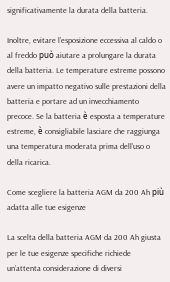significativamente la durata della batteria.

Inoltre, evitare l’esposizione eccessiva al caldo o al freddo può aiutare a prolungare la durata della batteria. Le temperature estreme possono avere un impatto negativo sulle prestazioni della batteria e portare ad un invecchiamento precoce. Se la batteria è esposta a temperature estreme, è consigliabile lasciare che raggiunga una temperatura moderata prima dell’uso o della ricarica.

Come scegliere la batteria AGM da 200 Ah più adatta alle tue esigenze

La scelta della batteria AGM da 200 Ah giusta per le tue esigenze specifiche richiede un’attenta considerazione di diversi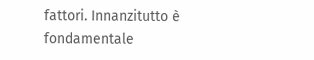fattori. Innanzitutto è fondamentale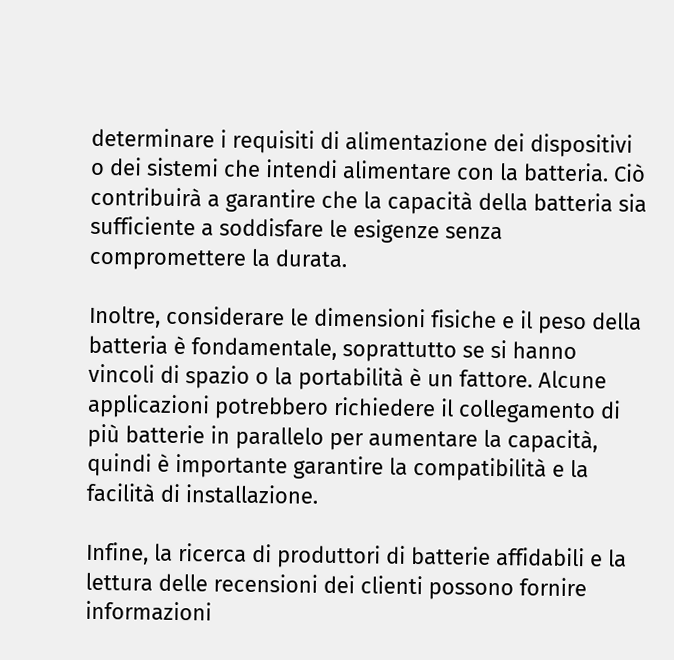determinare i requisiti di alimentazione dei dispositivi o dei sistemi che intendi alimentare con la batteria. Ciò contribuirà a garantire che la capacità della batteria sia sufficiente a soddisfare le esigenze senza compromettere la durata.

Inoltre, considerare le dimensioni fisiche e il peso della batteria è fondamentale, soprattutto se si hanno vincoli di spazio o la portabilità è un fattore. Alcune applicazioni potrebbero richiedere il collegamento di più batterie in parallelo per aumentare la capacità, quindi è importante garantire la compatibilità e la facilità di installazione.

Infine, la ricerca di produttori di batterie affidabili e la lettura delle recensioni dei clienti possono fornire informazioni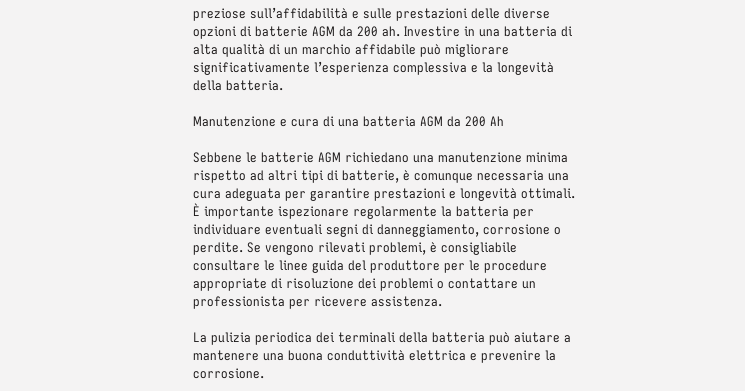preziose sull’affidabilità e sulle prestazioni delle diverse opzioni di batterie AGM da 200 ah. Investire in una batteria di alta qualità di un marchio affidabile può migliorare significativamente l’esperienza complessiva e la longevità della batteria.

Manutenzione e cura di una batteria AGM da 200 Ah

Sebbene le batterie AGM richiedano una manutenzione minima rispetto ad altri tipi di batterie, è comunque necessaria una cura adeguata per garantire prestazioni e longevità ottimali. È importante ispezionare regolarmente la batteria per individuare eventuali segni di danneggiamento, corrosione o perdite. Se vengono rilevati problemi, è consigliabile consultare le linee guida del produttore per le procedure appropriate di risoluzione dei problemi o contattare un professionista per ricevere assistenza.

La pulizia periodica dei terminali della batteria può aiutare a mantenere una buona conduttività elettrica e prevenire la corrosione.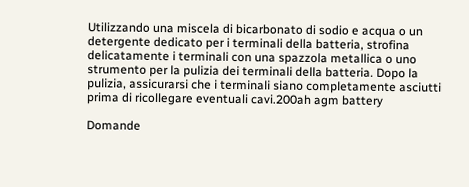Utilizzando una miscela di bicarbonato di sodio e acqua o un detergente dedicato per i terminali della batteria, strofina delicatamente i terminali con una spazzola metallica o uno strumento per la pulizia dei terminali della batteria. Dopo la pulizia, assicurarsi che i terminali siano completamente asciutti prima di ricollegare eventuali cavi.200ah agm battery

Domande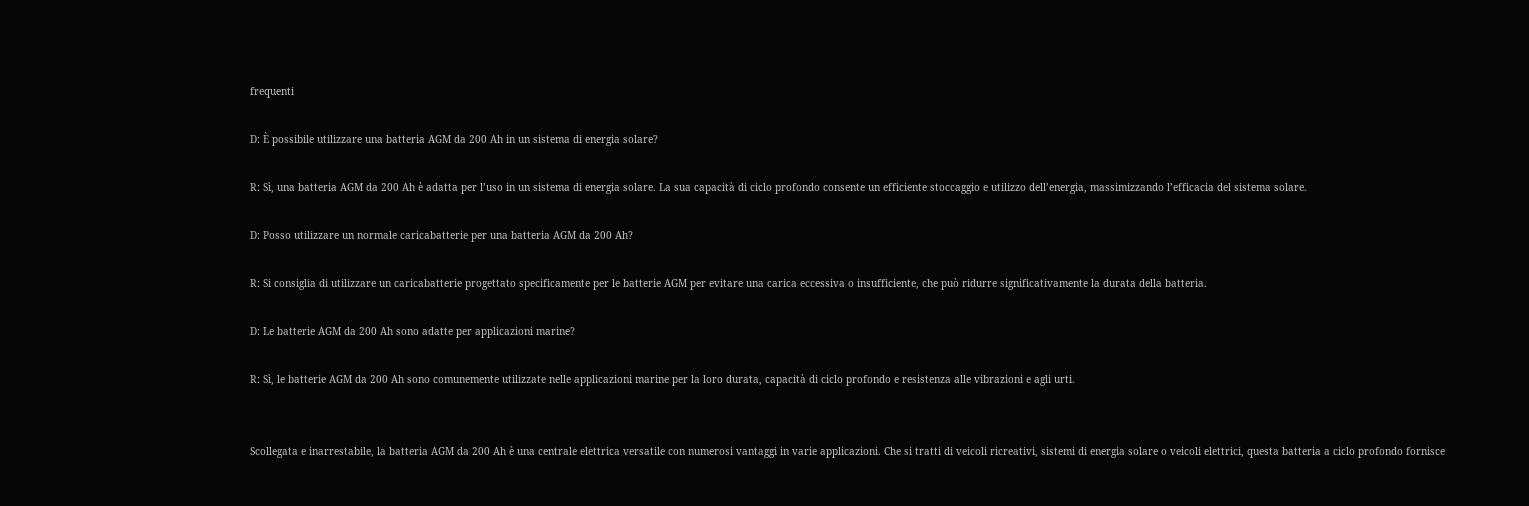frequenti

D: È possibile utilizzare una batteria AGM da 200 Ah in un sistema di energia solare?

R: Sì, una batteria AGM da 200 Ah è adatta per l’uso in un sistema di energia solare. La sua capacità di ciclo profondo consente un efficiente stoccaggio e utilizzo dell’energia, massimizzando l’efficacia del sistema solare.

D: Posso utilizzare un normale caricabatterie per una batteria AGM da 200 Ah?

R: Si consiglia di utilizzare un caricabatterie progettato specificamente per le batterie AGM per evitare una carica eccessiva o insufficiente, che può ridurre significativamente la durata della batteria.

D: Le batterie AGM da 200 Ah sono adatte per applicazioni marine?

R: Sì, le batterie AGM da 200 Ah sono comunemente utilizzate nelle applicazioni marine per la loro durata, capacità di ciclo profondo e resistenza alle vibrazioni e agli urti.


Scollegata e inarrestabile, la batteria AGM da 200 Ah è una centrale elettrica versatile con numerosi vantaggi in varie applicazioni. Che si tratti di veicoli ricreativi, sistemi di energia solare o veicoli elettrici, questa batteria a ciclo profondo fornisce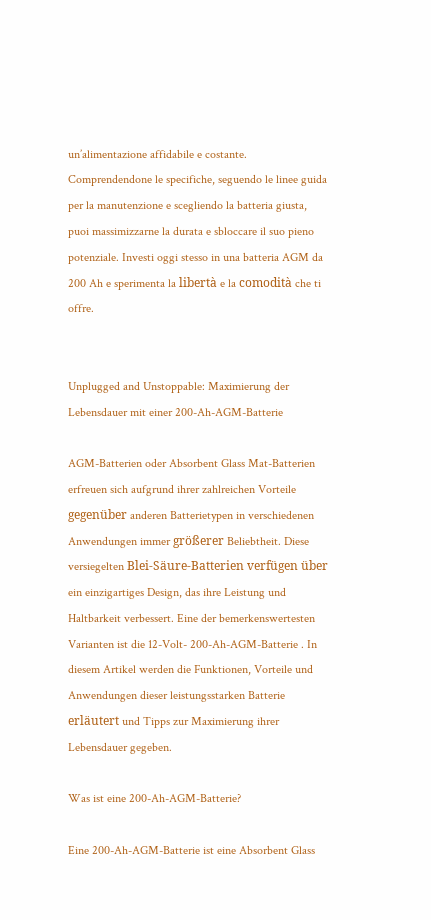un’alimentazione affidabile e costante. Comprendendone le specifiche, seguendo le linee guida per la manutenzione e scegliendo la batteria giusta, puoi massimizzarne la durata e sbloccare il suo pieno potenziale. Investi oggi stesso in una batteria AGM da 200 Ah e sperimenta la libertà e la comodità che ti offre.


Unplugged and Unstoppable: Maximierung der Lebensdauer mit einer 200-Ah-AGM-Batterie

AGM-Batterien oder Absorbent Glass Mat-Batterien erfreuen sich aufgrund ihrer zahlreichen Vorteile gegenüber anderen Batterietypen in verschiedenen Anwendungen immer größerer Beliebtheit. Diese versiegelten Blei-Säure-Batterien verfügen über ein einzigartiges Design, das ihre Leistung und Haltbarkeit verbessert. Eine der bemerkenswertesten Varianten ist die 12-Volt- 200-Ah-AGM-Batterie . In diesem Artikel werden die Funktionen, Vorteile und Anwendungen dieser leistungsstarken Batterie erläutert und Tipps zur Maximierung ihrer Lebensdauer gegeben.

Was ist eine 200-Ah-AGM-Batterie?

Eine 200-Ah-AGM-Batterie ist eine Absorbent Glass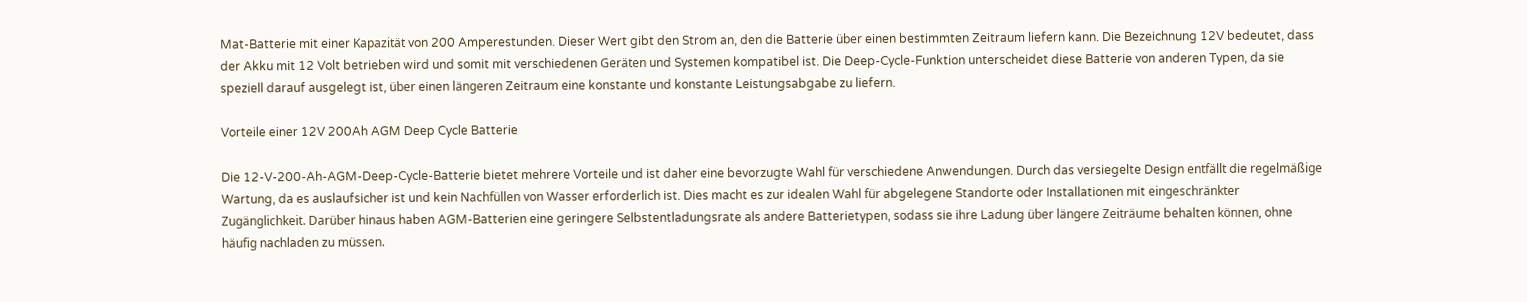Mat-Batterie mit einer Kapazität von 200 Amperestunden. Dieser Wert gibt den Strom an, den die Batterie über einen bestimmten Zeitraum liefern kann. Die Bezeichnung 12V bedeutet, dass der Akku mit 12 Volt betrieben wird und somit mit verschiedenen Geräten und Systemen kompatibel ist. Die Deep-Cycle-Funktion unterscheidet diese Batterie von anderen Typen, da sie speziell darauf ausgelegt ist, über einen längeren Zeitraum eine konstante und konstante Leistungsabgabe zu liefern.

Vorteile einer 12V 200Ah AGM Deep Cycle Batterie

Die 12-V-200-Ah-AGM-Deep-Cycle-Batterie bietet mehrere Vorteile und ist daher eine bevorzugte Wahl für verschiedene Anwendungen. Durch das versiegelte Design entfällt die regelmäßige Wartung, da es auslaufsicher ist und kein Nachfüllen von Wasser erforderlich ist. Dies macht es zur idealen Wahl für abgelegene Standorte oder Installationen mit eingeschränkter Zugänglichkeit. Darüber hinaus haben AGM-Batterien eine geringere Selbstentladungsrate als andere Batterietypen, sodass sie ihre Ladung über längere Zeiträume behalten können, ohne häufig nachladen zu müssen.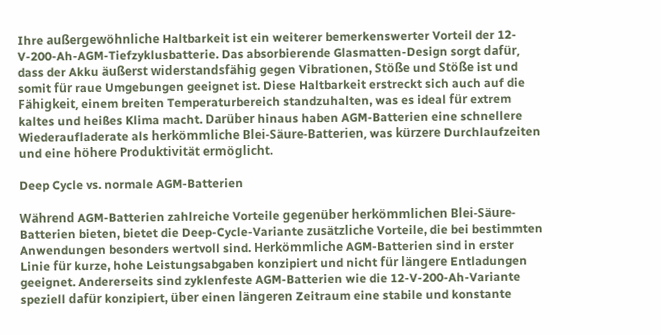Ihre außergewöhnliche Haltbarkeit ist ein weiterer bemerkenswerter Vorteil der 12-V-200-Ah-AGM-Tiefzyklusbatterie. Das absorbierende Glasmatten-Design sorgt dafür, dass der Akku äußerst widerstandsfähig gegen Vibrationen, Stöße und Stöße ist und somit für raue Umgebungen geeignet ist. Diese Haltbarkeit erstreckt sich auch auf die Fähigkeit, einem breiten Temperaturbereich standzuhalten, was es ideal für extrem kaltes und heißes Klima macht. Darüber hinaus haben AGM-Batterien eine schnellere Wiederaufladerate als herkömmliche Blei-Säure-Batterien, was kürzere Durchlaufzeiten und eine höhere Produktivität ermöglicht.

Deep Cycle vs. normale AGM-Batterien

Während AGM-Batterien zahlreiche Vorteile gegenüber herkömmlichen Blei-Säure-Batterien bieten, bietet die Deep-Cycle-Variante zusätzliche Vorteile, die bei bestimmten Anwendungen besonders wertvoll sind. Herkömmliche AGM-Batterien sind in erster Linie für kurze, hohe Leistungsabgaben konzipiert und nicht für längere Entladungen geeignet. Andererseits sind zyklenfeste AGM-Batterien wie die 12-V-200-Ah-Variante speziell dafür konzipiert, über einen längeren Zeitraum eine stabile und konstante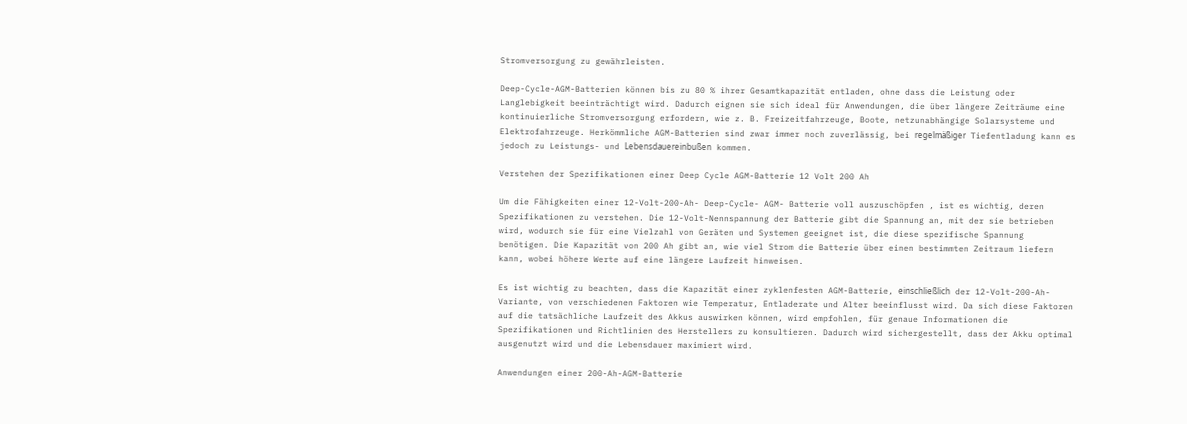Stromversorgung zu gewährleisten.

Deep-Cycle-AGM-Batterien können bis zu 80 % ihrer Gesamtkapazität entladen, ohne dass die Leistung oder Langlebigkeit beeinträchtigt wird. Dadurch eignen sie sich ideal für Anwendungen, die über längere Zeiträume eine kontinuierliche Stromversorgung erfordern, wie z. B. Freizeitfahrzeuge, Boote, netzunabhängige Solarsysteme und Elektrofahrzeuge. Herkömmliche AGM-Batterien sind zwar immer noch zuverlässig, bei regelmäßiger Tiefentladung kann es jedoch zu Leistungs- und Lebensdauereinbußen kommen.

Verstehen der Spezifikationen einer Deep Cycle AGM-Batterie 12 Volt 200 Ah

Um die Fähigkeiten einer 12-Volt-200-Ah- Deep-Cycle- AGM- Batterie voll auszuschöpfen , ist es wichtig, deren Spezifikationen zu verstehen. Die 12-Volt-Nennspannung der Batterie gibt die Spannung an, mit der sie betrieben wird, wodurch sie für eine Vielzahl von Geräten und Systemen geeignet ist, die diese spezifische Spannung benötigen. Die Kapazität von 200 Ah gibt an, wie viel Strom die Batterie über einen bestimmten Zeitraum liefern kann, wobei höhere Werte auf eine längere Laufzeit hinweisen.

Es ist wichtig zu beachten, dass die Kapazität einer zyklenfesten AGM-Batterie, einschließlich der 12-Volt-200-Ah-Variante, von verschiedenen Faktoren wie Temperatur, Entladerate und Alter beeinflusst wird. Da sich diese Faktoren auf die tatsächliche Laufzeit des Akkus auswirken können, wird empfohlen, für genaue Informationen die Spezifikationen und Richtlinien des Herstellers zu konsultieren. Dadurch wird sichergestellt, dass der Akku optimal ausgenutzt wird und die Lebensdauer maximiert wird.

Anwendungen einer 200-Ah-AGM-Batterie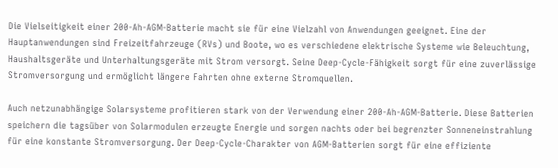Die Vielseitigkeit einer 200-Ah-AGM-Batterie macht sie für eine Vielzahl von Anwendungen geeignet. Eine der Hauptanwendungen sind Freizeitfahrzeuge (RVs) und Boote, wo es verschiedene elektrische Systeme wie Beleuchtung, Haushaltsgeräte und Unterhaltungsgeräte mit Strom versorgt. Seine Deep-Cycle-Fähigkeit sorgt für eine zuverlässige Stromversorgung und ermöglicht längere Fahrten ohne externe Stromquellen.

Auch netzunabhängige Solarsysteme profitieren stark von der Verwendung einer 200-Ah-AGM-Batterie. Diese Batterien speichern die tagsüber von Solarmodulen erzeugte Energie und sorgen nachts oder bei begrenzter Sonneneinstrahlung für eine konstante Stromversorgung. Der Deep-Cycle-Charakter von AGM-Batterien sorgt für eine effiziente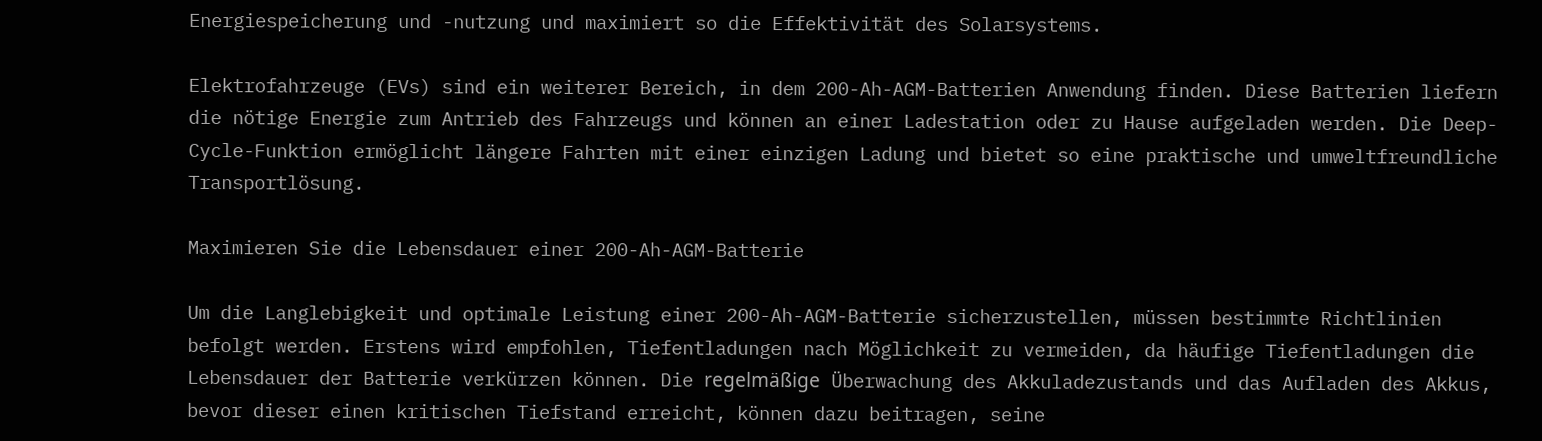Energiespeicherung und -nutzung und maximiert so die Effektivität des Solarsystems.

Elektrofahrzeuge (EVs) sind ein weiterer Bereich, in dem 200-Ah-AGM-Batterien Anwendung finden. Diese Batterien liefern die nötige Energie zum Antrieb des Fahrzeugs und können an einer Ladestation oder zu Hause aufgeladen werden. Die Deep-Cycle-Funktion ermöglicht längere Fahrten mit einer einzigen Ladung und bietet so eine praktische und umweltfreundliche Transportlösung.

Maximieren Sie die Lebensdauer einer 200-Ah-AGM-Batterie

Um die Langlebigkeit und optimale Leistung einer 200-Ah-AGM-Batterie sicherzustellen, müssen bestimmte Richtlinien befolgt werden. Erstens wird empfohlen, Tiefentladungen nach Möglichkeit zu vermeiden, da häufige Tiefentladungen die Lebensdauer der Batterie verkürzen können. Die regelmäßige Überwachung des Akkuladezustands und das Aufladen des Akkus, bevor dieser einen kritischen Tiefstand erreicht, können dazu beitragen, seine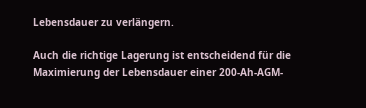Lebensdauer zu verlängern.

Auch die richtige Lagerung ist entscheidend für die Maximierung der Lebensdauer einer 200-Ah-AGM-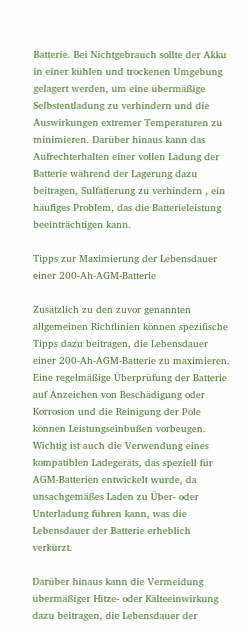Batterie. Bei Nichtgebrauch sollte der Akku in einer kühlen und trockenen Umgebung gelagert werden, um eine übermäßige Selbstentladung zu verhindern und die Auswirkungen extremer Temperaturen zu minimieren. Darüber hinaus kann das Aufrechterhalten einer vollen Ladung der Batterie während der Lagerung dazu beitragen, Sulfatierung zu verhindern , ein häufiges Problem, das die Batterieleistung beeinträchtigen kann.

Tipps zur Maximierung der Lebensdauer einer 200-Ah-AGM-Batterie

Zusätzlich zu den zuvor genannten allgemeinen Richtlinien können spezifische Tipps dazu beitragen, die Lebensdauer einer 200-Ah-AGM-Batterie zu maximieren. Eine regelmäßige Überprüfung der Batterie auf Anzeichen von Beschädigung oder Korrosion und die Reinigung der Pole können Leistungseinbußen vorbeugen. Wichtig ist auch die Verwendung eines kompatiblen Ladegeräts, das speziell für AGM-Batterien entwickelt wurde, da unsachgemäßes Laden zu Über- oder Unterladung führen kann, was die Lebensdauer der Batterie erheblich verkürzt.

Darüber hinaus kann die Vermeidung übermäßiger Hitze- oder Kälteeinwirkung dazu beitragen, die Lebensdauer der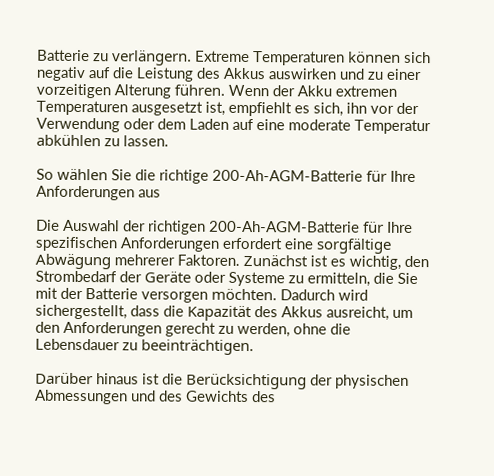Batterie zu verlängern. Extreme Temperaturen können sich negativ auf die Leistung des Akkus auswirken und zu einer vorzeitigen Alterung führen. Wenn der Akku extremen Temperaturen ausgesetzt ist, empfiehlt es sich, ihn vor der Verwendung oder dem Laden auf eine moderate Temperatur abkühlen zu lassen.

So wählen Sie die richtige 200-Ah-AGM-Batterie für Ihre Anforderungen aus

Die Auswahl der richtigen 200-Ah-AGM-Batterie für Ihre spezifischen Anforderungen erfordert eine sorgfältige Abwägung mehrerer Faktoren. Zunächst ist es wichtig, den Strombedarf der Geräte oder Systeme zu ermitteln, die Sie mit der Batterie versorgen möchten. Dadurch wird sichergestellt, dass die Kapazität des Akkus ausreicht, um den Anforderungen gerecht zu werden, ohne die Lebensdauer zu beeinträchtigen.

Darüber hinaus ist die Berücksichtigung der physischen Abmessungen und des Gewichts des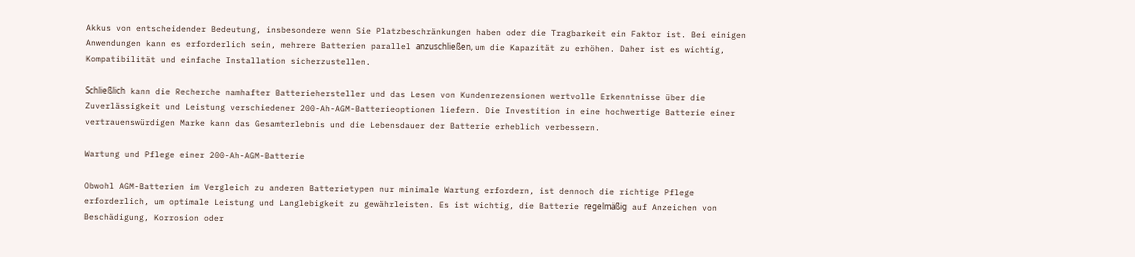Akkus von entscheidender Bedeutung, insbesondere wenn Sie Platzbeschränkungen haben oder die Tragbarkeit ein Faktor ist. Bei einigen Anwendungen kann es erforderlich sein, mehrere Batterien parallel anzuschließen, um die Kapazität zu erhöhen. Daher ist es wichtig, Kompatibilität und einfache Installation sicherzustellen.

Schließlich kann die Recherche namhafter Batteriehersteller und das Lesen von Kundenrezensionen wertvolle Erkenntnisse über die Zuverlässigkeit und Leistung verschiedener 200-Ah-AGM-Batterieoptionen liefern. Die Investition in eine hochwertige Batterie einer vertrauenswürdigen Marke kann das Gesamterlebnis und die Lebensdauer der Batterie erheblich verbessern.

Wartung und Pflege einer 200-Ah-AGM-Batterie

Obwohl AGM-Batterien im Vergleich zu anderen Batterietypen nur minimale Wartung erfordern, ist dennoch die richtige Pflege erforderlich, um optimale Leistung und Langlebigkeit zu gewährleisten. Es ist wichtig, die Batterie regelmäßig auf Anzeichen von Beschädigung, Korrosion oder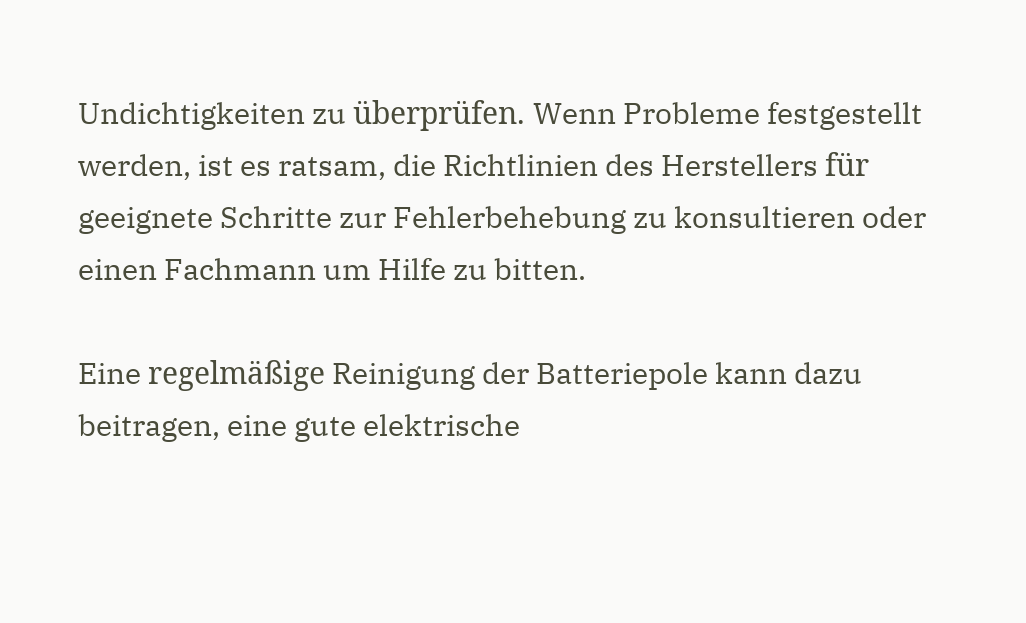Undichtigkeiten zu überprüfen. Wenn Probleme festgestellt werden, ist es ratsam, die Richtlinien des Herstellers für geeignete Schritte zur Fehlerbehebung zu konsultieren oder einen Fachmann um Hilfe zu bitten.

Eine regelmäßige Reinigung der Batteriepole kann dazu beitragen, eine gute elektrische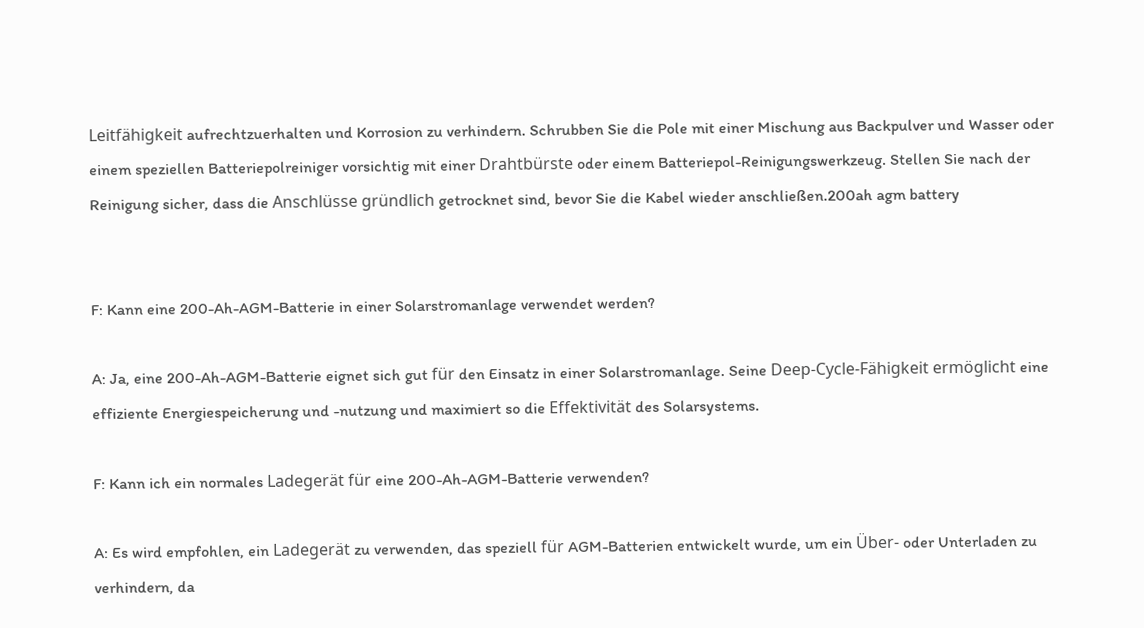Leitfähigkeit aufrechtzuerhalten und Korrosion zu verhindern. Schrubben Sie die Pole mit einer Mischung aus Backpulver und Wasser oder einem speziellen Batteriepolreiniger vorsichtig mit einer Drahtbürste oder einem Batteriepol-Reinigungswerkzeug. Stellen Sie nach der Reinigung sicher, dass die Anschlüsse gründlich getrocknet sind, bevor Sie die Kabel wieder anschließen.200ah agm battery


F: Kann eine 200-Ah-AGM-Batterie in einer Solarstromanlage verwendet werden?

A: Ja, eine 200-Ah-AGM-Batterie eignet sich gut für den Einsatz in einer Solarstromanlage. Seine Deep-Cycle-Fähigkeit ermöglicht eine effiziente Energiespeicherung und -nutzung und maximiert so die Effektivität des Solarsystems.

F: Kann ich ein normales Ladegerät für eine 200-Ah-AGM-Batterie verwenden?

A: Es wird empfohlen, ein Ladegerät zu verwenden, das speziell für AGM-Batterien entwickelt wurde, um ein Über- oder Unterladen zu verhindern, da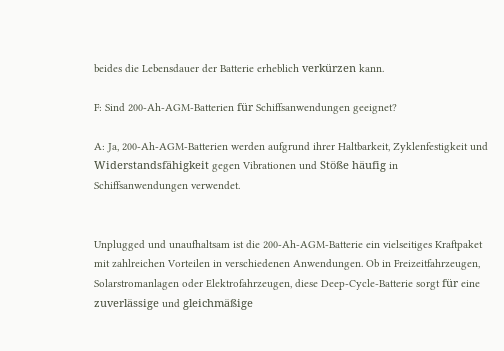beides die Lebensdauer der Batterie erheblich verkürzen kann.

F: Sind 200-Ah-AGM-Batterien für Schiffsanwendungen geeignet?

A: Ja, 200-Ah-AGM-Batterien werden aufgrund ihrer Haltbarkeit, Zyklenfestigkeit und Widerstandsfähigkeit gegen Vibrationen und Stöße häufig in Schiffsanwendungen verwendet.


Unplugged und unaufhaltsam ist die 200-Ah-AGM-Batterie ein vielseitiges Kraftpaket mit zahlreichen Vorteilen in verschiedenen Anwendungen. Ob in Freizeitfahrzeugen, Solarstromanlagen oder Elektrofahrzeugen, diese Deep-Cycle-Batterie sorgt für eine zuverlässige und gleichmäßige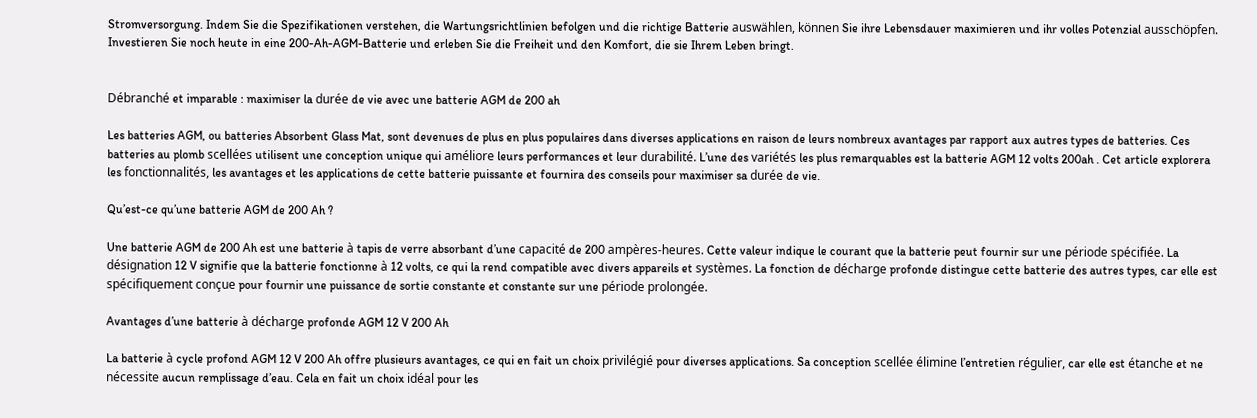Stromversorgung. Indem Sie die Spezifikationen verstehen, die Wartungsrichtlinien befolgen und die richtige Batterie auswählen, können Sie ihre Lebensdauer maximieren und ihr volles Potenzial ausschöpfen. Investieren Sie noch heute in eine 200-Ah-AGM-Batterie und erleben Sie die Freiheit und den Komfort, die sie Ihrem Leben bringt.


Débranché et imparable : maximiser la durée de vie avec une batterie AGM de 200 ah

Les batteries AGM, ou batteries Absorbent Glass Mat, sont devenues de plus en plus populaires dans diverses applications en raison de leurs nombreux avantages par rapport aux autres types de batteries. Ces batteries au plomb scellées utilisent une conception unique qui améliore leurs performances et leur durabilité. L’une des variétés les plus remarquables est la batterie AGM 12 volts 200ah . Cet article explorera les fonctionnalités, les avantages et les applications de cette batterie puissante et fournira des conseils pour maximiser sa durée de vie.

Qu’est-ce qu’une batterie AGM de 200 Ah ?

Une batterie AGM de 200 Ah est une batterie à tapis de verre absorbant d’une capacité de 200 ampères-heures. Cette valeur indique le courant que la batterie peut fournir sur une période spécifiée. La désignation 12 V signifie que la batterie fonctionne à 12 volts, ce qui la rend compatible avec divers appareils et systèmes. La fonction de décharge profonde distingue cette batterie des autres types, car elle est spécifiquement conçue pour fournir une puissance de sortie constante et constante sur une période prolongée.

Avantages d’une batterie à décharge profonde AGM 12 V 200 Ah

La batterie à cycle profond AGM 12 V 200 Ah offre plusieurs avantages, ce qui en fait un choix privilégié pour diverses applications. Sa conception scellée élimine l’entretien régulier, car elle est étanche et ne nécessite aucun remplissage d’eau. Cela en fait un choix idéal pour les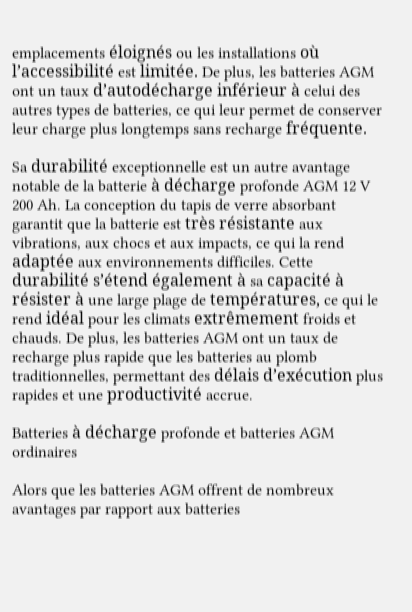emplacements éloignés ou les installations où l’accessibilité est limitée. De plus, les batteries AGM ont un taux d’autodécharge inférieur à celui des autres types de batteries, ce qui leur permet de conserver leur charge plus longtemps sans recharge fréquente.

Sa durabilité exceptionnelle est un autre avantage notable de la batterie à décharge profonde AGM 12 V 200 Ah. La conception du tapis de verre absorbant garantit que la batterie est très résistante aux vibrations, aux chocs et aux impacts, ce qui la rend adaptée aux environnements difficiles. Cette durabilité s’étend également à sa capacité à résister à une large plage de températures, ce qui le rend idéal pour les climats extrêmement froids et chauds. De plus, les batteries AGM ont un taux de recharge plus rapide que les batteries au plomb traditionnelles, permettant des délais d’exécution plus rapides et une productivité accrue.

Batteries à décharge profonde et batteries AGM ordinaires

Alors que les batteries AGM offrent de nombreux avantages par rapport aux batteries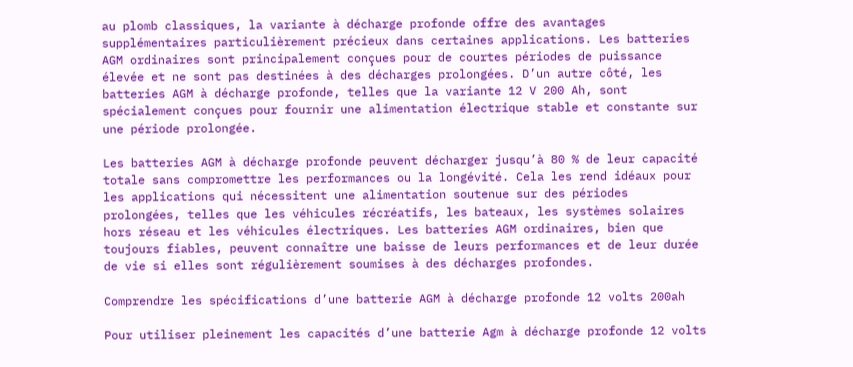au plomb classiques, la variante à décharge profonde offre des avantages supplémentaires particulièrement précieux dans certaines applications. Les batteries AGM ordinaires sont principalement conçues pour de courtes périodes de puissance élevée et ne sont pas destinées à des décharges prolongées. D’un autre côté, les batteries AGM à décharge profonde, telles que la variante 12 V 200 Ah, sont spécialement conçues pour fournir une alimentation électrique stable et constante sur une période prolongée.

Les batteries AGM à décharge profonde peuvent décharger jusqu’à 80 % de leur capacité totale sans compromettre les performances ou la longévité. Cela les rend idéaux pour les applications qui nécessitent une alimentation soutenue sur des périodes prolongées, telles que les véhicules récréatifs, les bateaux, les systèmes solaires hors réseau et les véhicules électriques. Les batteries AGM ordinaires, bien que toujours fiables, peuvent connaître une baisse de leurs performances et de leur durée de vie si elles sont régulièrement soumises à des décharges profondes.

Comprendre les spécifications d’une batterie AGM à décharge profonde 12 volts 200ah

Pour utiliser pleinement les capacités d’une batterie Agm à décharge profonde 12 volts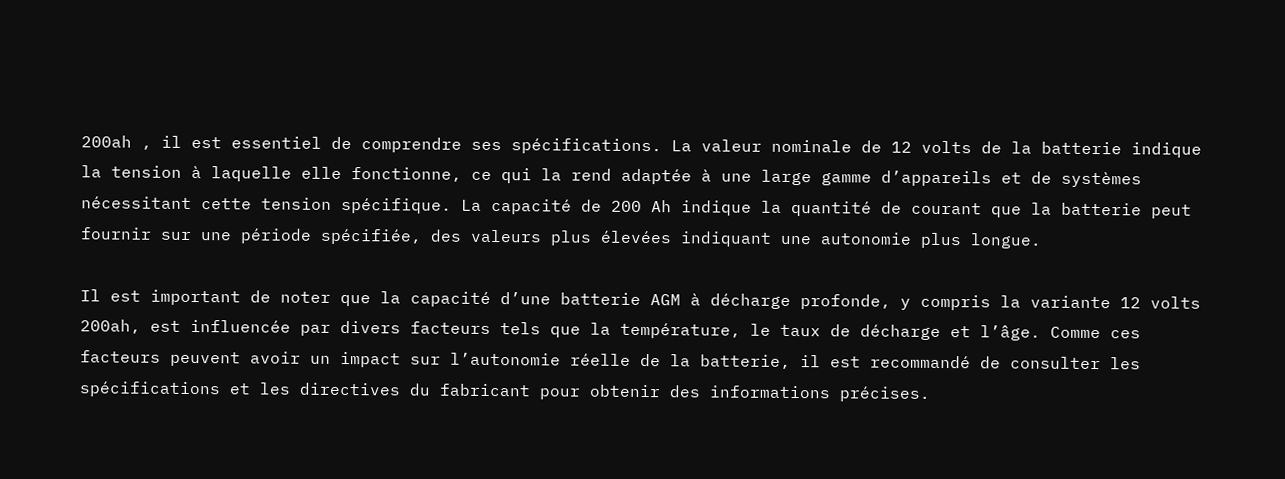200ah , il est essentiel de comprendre ses spécifications. La valeur nominale de 12 volts de la batterie indique la tension à laquelle elle fonctionne, ce qui la rend adaptée à une large gamme d’appareils et de systèmes nécessitant cette tension spécifique. La capacité de 200 Ah indique la quantité de courant que la batterie peut fournir sur une période spécifiée, des valeurs plus élevées indiquant une autonomie plus longue.

Il est important de noter que la capacité d’une batterie AGM à décharge profonde, y compris la variante 12 volts 200ah, est influencée par divers facteurs tels que la température, le taux de décharge et l’âge. Comme ces facteurs peuvent avoir un impact sur l’autonomie réelle de la batterie, il est recommandé de consulter les spécifications et les directives du fabricant pour obtenir des informations précises.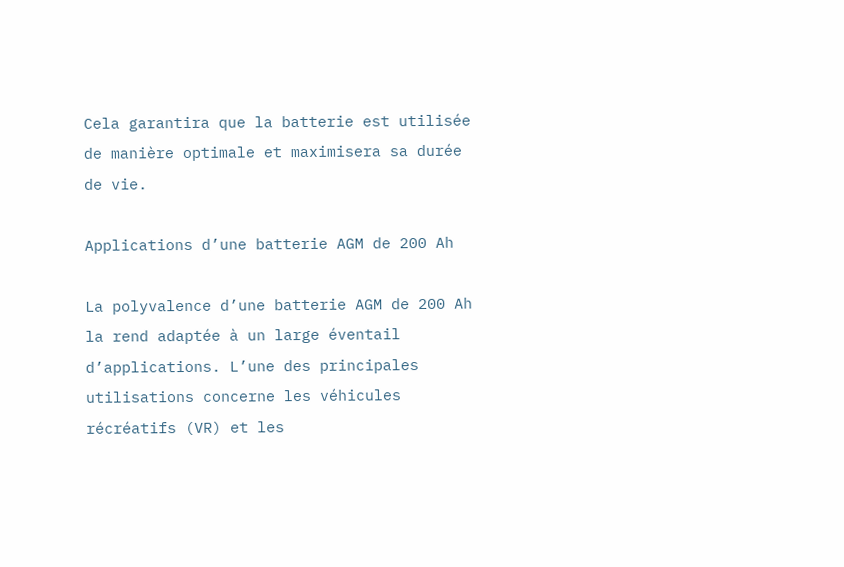Cela garantira que la batterie est utilisée de manière optimale et maximisera sa durée de vie.

Applications d’une batterie AGM de 200 Ah

La polyvalence d’une batterie AGM de 200 Ah la rend adaptée à un large éventail d’applications. L’une des principales utilisations concerne les véhicules récréatifs (VR) et les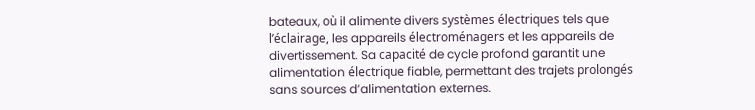bateaux, où il alimente divers systèmes électriques tels que l’éclairage, les appareils électroménagers et les appareils de divertissement. Sa capacité de cycle profond garantit une alimentation électrique fiable, permettant des trajets prolongés sans sources d’alimentation externes.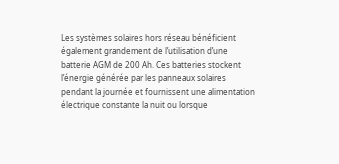Les systèmes solaires hors réseau bénéficient également grandement de l’utilisation d’une batterie AGM de 200 Ah. Ces batteries stockent l’énergie générée par les panneaux solaires pendant la journée et fournissent une alimentation électrique constante la nuit ou lorsque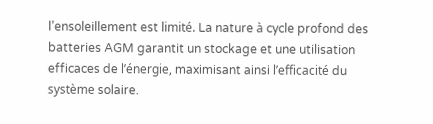l’ensoleillement est limité. La nature à cycle profond des batteries AGM garantit un stockage et une utilisation efficaces de l’énergie, maximisant ainsi l’efficacité du système solaire.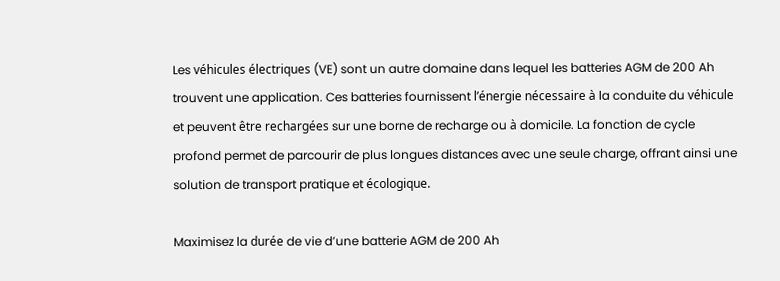Les véhicules électriques (VE) sont un autre domaine dans lequel les batteries AGM de 200 Ah trouvent une application. Ces batteries fournissent l’énergie nécessaire à la conduite du véhicule et peuvent être rechargées sur une borne de recharge ou à domicile. La fonction de cycle profond permet de parcourir de plus longues distances avec une seule charge, offrant ainsi une solution de transport pratique et écologique.

Maximisez la durée de vie d’une batterie AGM de 200 Ah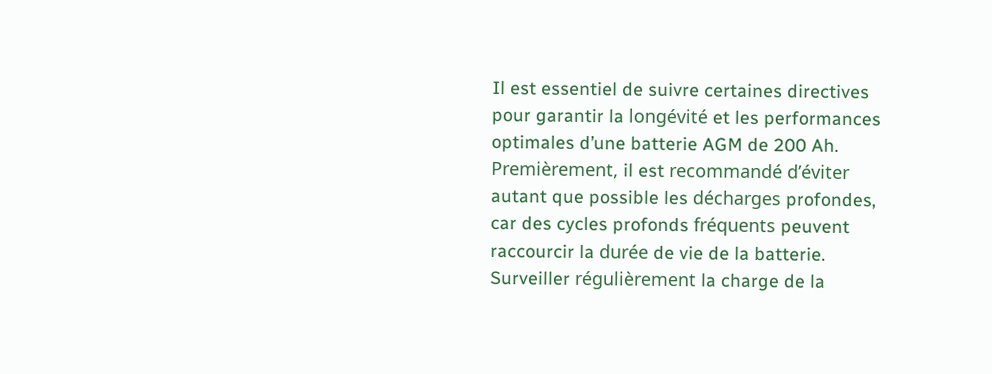Il est essentiel de suivre certaines directives pour garantir la longévité et les performances optimales d’une batterie AGM de 200 Ah. Premièrement, il est recommandé d’éviter autant que possible les décharges profondes, car des cycles profonds fréquents peuvent raccourcir la durée de vie de la batterie. Surveiller régulièrement la charge de la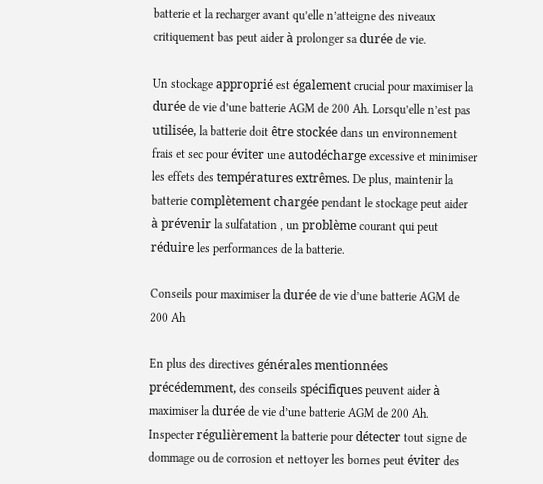batterie et la recharger avant qu’elle n’atteigne des niveaux critiquement bas peut aider à prolonger sa durée de vie.

Un stockage approprié est également crucial pour maximiser la durée de vie d’une batterie AGM de 200 Ah. Lorsqu’elle n’est pas utilisée, la batterie doit être stockée dans un environnement frais et sec pour éviter une autodécharge excessive et minimiser les effets des températures extrêmes. De plus, maintenir la batterie complètement chargée pendant le stockage peut aider à prévenir la sulfatation , un problème courant qui peut réduire les performances de la batterie.

Conseils pour maximiser la durée de vie d’une batterie AGM de 200 Ah

En plus des directives générales mentionnées précédemment, des conseils spécifiques peuvent aider à maximiser la durée de vie d’une batterie AGM de 200 Ah. Inspecter régulièrement la batterie pour détecter tout signe de dommage ou de corrosion et nettoyer les bornes peut éviter des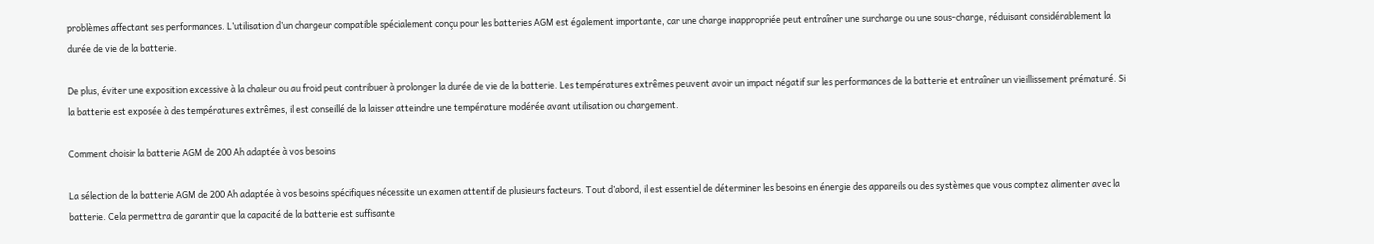problèmes affectant ses performances. L’utilisation d’un chargeur compatible spécialement conçu pour les batteries AGM est également importante, car une charge inappropriée peut entraîner une surcharge ou une sous-charge, réduisant considérablement la durée de vie de la batterie.

De plus, éviter une exposition excessive à la chaleur ou au froid peut contribuer à prolonger la durée de vie de la batterie. Les températures extrêmes peuvent avoir un impact négatif sur les performances de la batterie et entraîner un vieillissement prématuré. Si la batterie est exposée à des températures extrêmes, il est conseillé de la laisser atteindre une température modérée avant utilisation ou chargement.

Comment choisir la batterie AGM de 200 Ah adaptée à vos besoins

La sélection de la batterie AGM de 200 Ah adaptée à vos besoins spécifiques nécessite un examen attentif de plusieurs facteurs. Tout d’abord, il est essentiel de déterminer les besoins en énergie des appareils ou des systèmes que vous comptez alimenter avec la batterie. Cela permettra de garantir que la capacité de la batterie est suffisante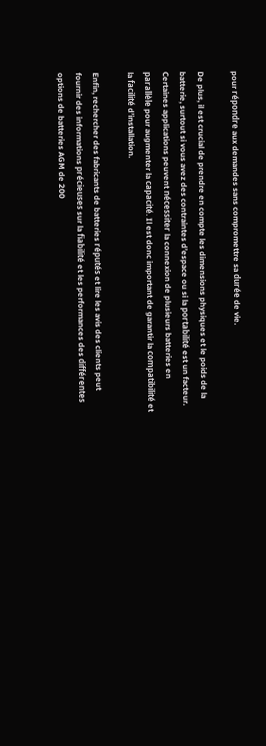pour répondre aux demandes sans compromettre sa durée de vie.

De plus, il est crucial de prendre en compte les dimensions physiques et le poids de la batterie, surtout si vous avez des contraintes d’espace ou si la portabilité est un facteur. Certaines applications peuvent nécessiter la connexion de plusieurs batteries en parallèle pour augmenter la capacité. Il est donc important de garantir la compatibilité et la facilité d’installation.

Enfin, rechercher des fabricants de batteries réputés et lire les avis des clients peut fournir des informations précieuses sur la fiabilité et les performances des différentes options de batteries AGM de 200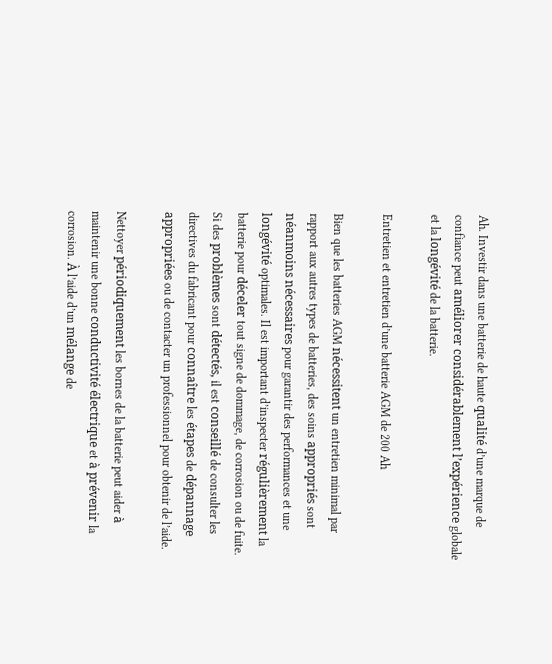Ah. Investir dans une batterie de haute qualité d’une marque de confiance peut améliorer considérablement l’expérience globale et la longévité de la batterie.

Entretien et entretien d’une batterie AGM de 200 Ah

Bien que les batteries AGM nécessitent un entretien minimal par rapport aux autres types de batteries, des soins appropriés sont néanmoins nécessaires pour garantir des performances et une longévité optimales. Il est important d’inspecter régulièrement la batterie pour déceler tout signe de dommage, de corrosion ou de fuite. Si des problèmes sont détectés, il est conseillé de consulter les directives du fabricant pour connaître les étapes de dépannage appropriées ou de contacter un professionnel pour obtenir de l’aide.

Nettoyer périodiquement les bornes de la batterie peut aider à maintenir une bonne conductivité électrique et à prévenir la corrosion. À l’aide d’un mélange de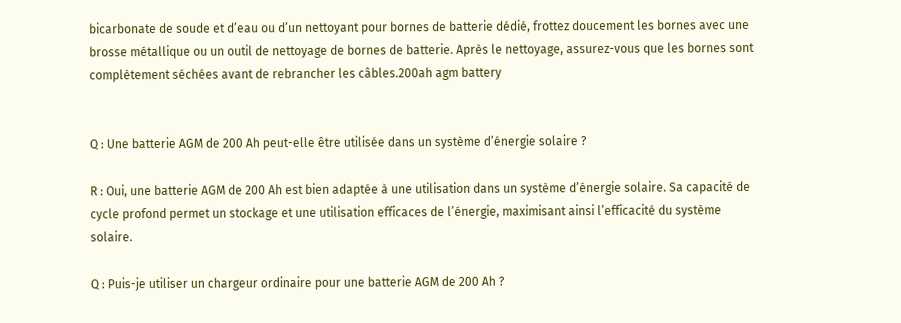bicarbonate de soude et d’eau ou d’un nettoyant pour bornes de batterie dédié, frottez doucement les bornes avec une brosse métallique ou un outil de nettoyage de bornes de batterie. Après le nettoyage, assurez-vous que les bornes sont complètement séchées avant de rebrancher les câbles.200ah agm battery


Q : Une batterie AGM de 200 Ah peut-elle être utilisée dans un système d’énergie solaire ?

R : Oui, une batterie AGM de 200 Ah est bien adaptée à une utilisation dans un système d’énergie solaire. Sa capacité de cycle profond permet un stockage et une utilisation efficaces de l’énergie, maximisant ainsi l’efficacité du système solaire.

Q : Puis-je utiliser un chargeur ordinaire pour une batterie AGM de 200 Ah ?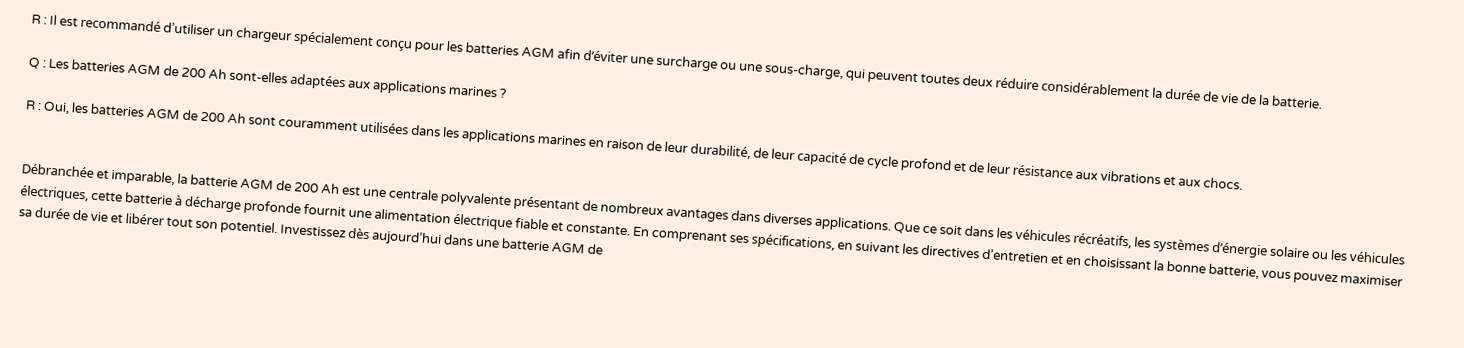R : Il est recommandé d’utiliser un chargeur spécialement conçu pour les batteries AGM afin d’éviter une surcharge ou une sous-charge, qui peuvent toutes deux réduire considérablement la durée de vie de la batterie.

Q : Les batteries AGM de 200 Ah sont-elles adaptées aux applications marines ?

R : Oui, les batteries AGM de 200 Ah sont couramment utilisées dans les applications marines en raison de leur durabilité, de leur capacité de cycle profond et de leur résistance aux vibrations et aux chocs.


Débranchée et imparable, la batterie AGM de 200 Ah est une centrale polyvalente présentant de nombreux avantages dans diverses applications. Que ce soit dans les véhicules récréatifs, les systèmes d’énergie solaire ou les véhicules électriques, cette batterie à décharge profonde fournit une alimentation électrique fiable et constante. En comprenant ses spécifications, en suivant les directives d’entretien et en choisissant la bonne batterie, vous pouvez maximiser sa durée de vie et libérer tout son potentiel. Investissez dès aujourd’hui dans une batterie AGM de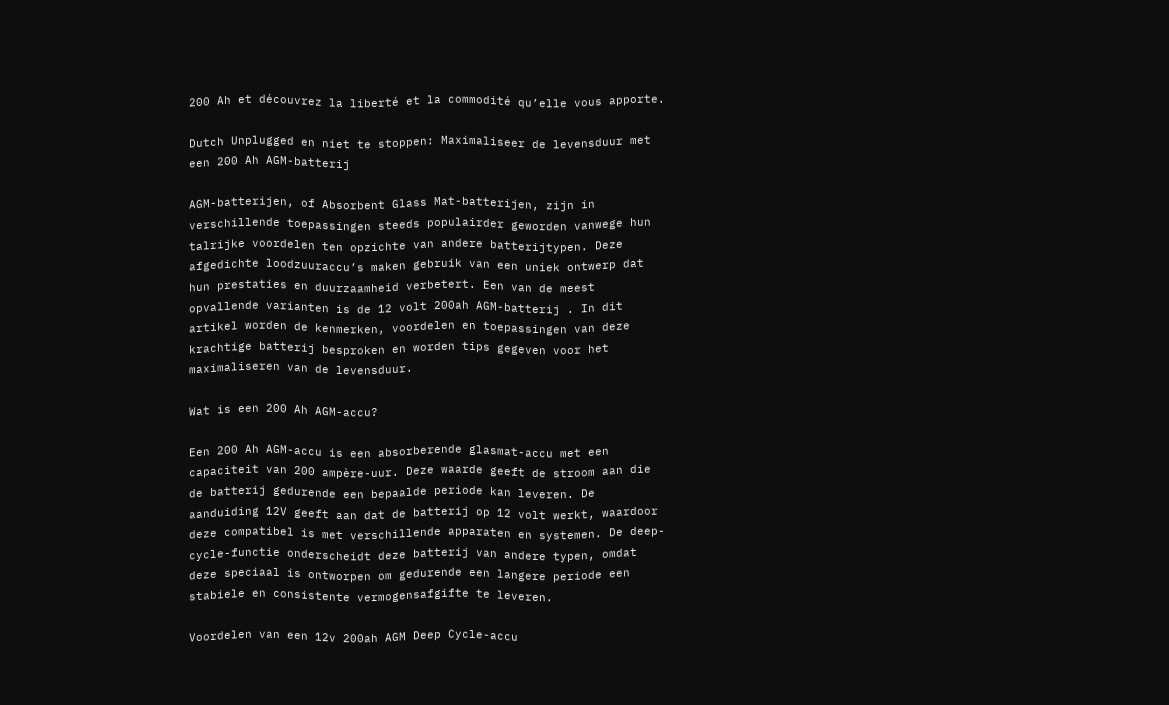200 Ah et découvrez la liberté et la commodité qu’elle vous apporte.

Dutch Unplugged en niet te stoppen: Maximaliseer de levensduur met een 200 Ah AGM-batterij

AGM-batterijen, of Absorbent Glass Mat-batterijen, zijn in verschillende toepassingen steeds populairder geworden vanwege hun talrijke voordelen ten opzichte van andere batterijtypen. Deze afgedichte loodzuuraccu’s maken gebruik van een uniek ontwerp dat hun prestaties en duurzaamheid verbetert. Een van de meest opvallende varianten is de 12 volt 200ah AGM-batterij . In dit artikel worden de kenmerken, voordelen en toepassingen van deze krachtige batterij besproken en worden tips gegeven voor het maximaliseren van de levensduur.

Wat is een 200 Ah AGM-accu?

Een 200 Ah AGM-accu is een absorberende glasmat-accu met een capaciteit van 200 ampère-uur. Deze waarde geeft de stroom aan die de batterij gedurende een bepaalde periode kan leveren. De aanduiding 12V geeft aan dat de batterij op 12 volt werkt, waardoor deze compatibel is met verschillende apparaten en systemen. De deep-cycle-functie onderscheidt deze batterij van andere typen, omdat deze speciaal is ontworpen om gedurende een langere periode een stabiele en consistente vermogensafgifte te leveren.

Voordelen van een 12v 200ah AGM Deep Cycle-accu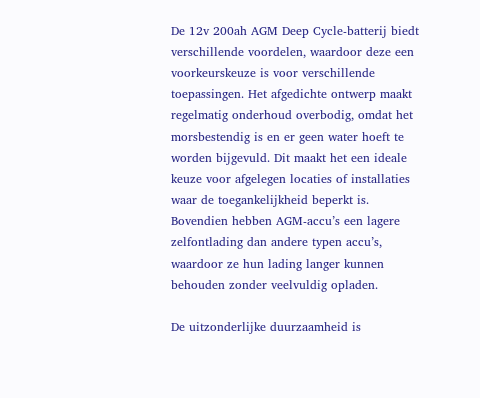De 12v 200ah AGM Deep Cycle-batterij biedt verschillende voordelen, waardoor deze een voorkeurskeuze is voor verschillende toepassingen. Het afgedichte ontwerp maakt regelmatig onderhoud overbodig, omdat het morsbestendig is en er geen water hoeft te worden bijgevuld. Dit maakt het een ideale keuze voor afgelegen locaties of installaties waar de toegankelijkheid beperkt is. Bovendien hebben AGM-accu’s een lagere zelfontlading dan andere typen accu’s, waardoor ze hun lading langer kunnen behouden zonder veelvuldig opladen.

De uitzonderlijke duurzaamheid is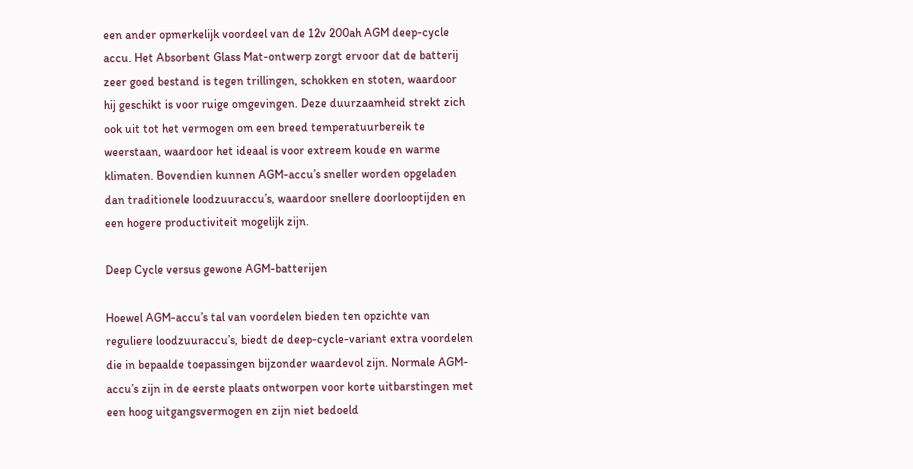een ander opmerkelijk voordeel van de 12v 200ah AGM deep-cycle accu. Het Absorbent Glass Mat-ontwerp zorgt ervoor dat de batterij zeer goed bestand is tegen trillingen, schokken en stoten, waardoor hij geschikt is voor ruige omgevingen. Deze duurzaamheid strekt zich ook uit tot het vermogen om een breed temperatuurbereik te weerstaan, waardoor het ideaal is voor extreem koude en warme klimaten. Bovendien kunnen AGM-accu’s sneller worden opgeladen dan traditionele loodzuuraccu’s, waardoor snellere doorlooptijden en een hogere productiviteit mogelijk zijn.

Deep Cycle versus gewone AGM-batterijen

Hoewel AGM-accu’s tal van voordelen bieden ten opzichte van reguliere loodzuuraccu’s, biedt de deep-cycle-variant extra voordelen die in bepaalde toepassingen bijzonder waardevol zijn. Normale AGM-accu’s zijn in de eerste plaats ontworpen voor korte uitbarstingen met een hoog uitgangsvermogen en zijn niet bedoeld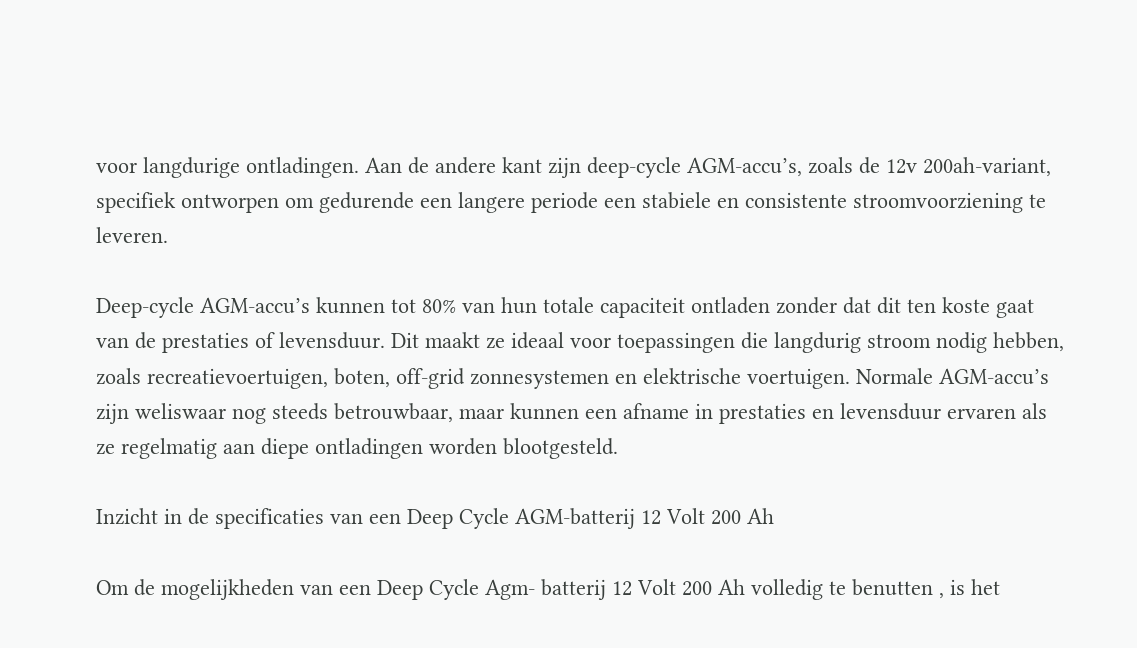voor langdurige ontladingen. Aan de andere kant zijn deep-cycle AGM-accu’s, zoals de 12v 200ah-variant, specifiek ontworpen om gedurende een langere periode een stabiele en consistente stroomvoorziening te leveren.

Deep-cycle AGM-accu’s kunnen tot 80% van hun totale capaciteit ontladen zonder dat dit ten koste gaat van de prestaties of levensduur. Dit maakt ze ideaal voor toepassingen die langdurig stroom nodig hebben, zoals recreatievoertuigen, boten, off-grid zonnesystemen en elektrische voertuigen. Normale AGM-accu’s zijn weliswaar nog steeds betrouwbaar, maar kunnen een afname in prestaties en levensduur ervaren als ze regelmatig aan diepe ontladingen worden blootgesteld.

Inzicht in de specificaties van een Deep Cycle AGM-batterij 12 Volt 200 Ah

Om de mogelijkheden van een Deep Cycle Agm- batterij 12 Volt 200 Ah volledig te benutten , is het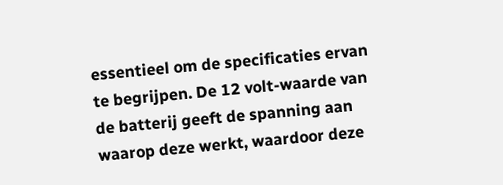essentieel om de specificaties ervan te begrijpen. De 12 volt-waarde van de batterij geeft de spanning aan waarop deze werkt, waardoor deze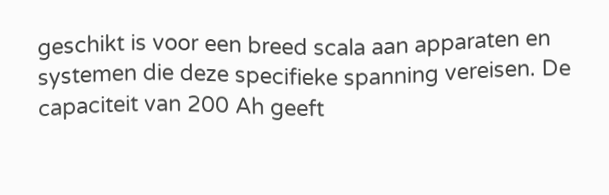geschikt is voor een breed scala aan apparaten en systemen die deze specifieke spanning vereisen. De capaciteit van 200 Ah geeft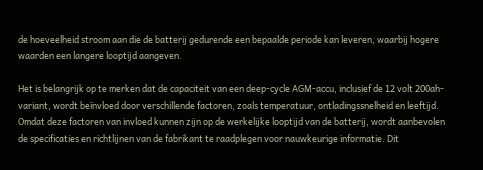de hoeveelheid stroom aan die de batterij gedurende een bepaalde periode kan leveren, waarbij hogere waarden een langere looptijd aangeven.

Het is belangrijk op te merken dat de capaciteit van een deep-cycle AGM-accu, inclusief de 12 volt 200ah-variant, wordt beïnvloed door verschillende factoren, zoals temperatuur, ontladingssnelheid en leeftijd. Omdat deze factoren van invloed kunnen zijn op de werkelijke looptijd van de batterij, wordt aanbevolen de specificaties en richtlijnen van de fabrikant te raadplegen voor nauwkeurige informatie. Dit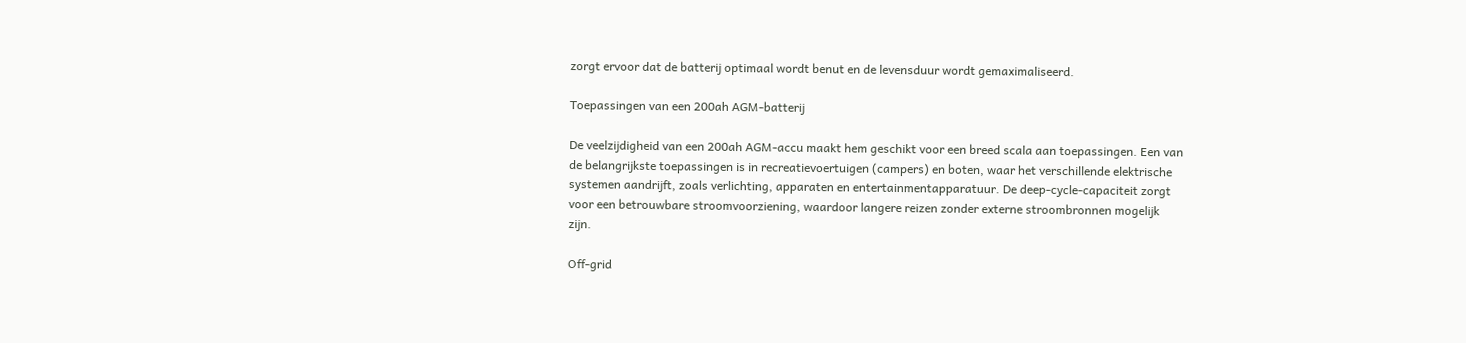zorgt ervoor dat de batterij optimaal wordt benut en de levensduur wordt gemaximaliseerd.

Toepassingen van een 200ah AGM-batterij

De veelzijdigheid van een 200ah AGM-accu maakt hem geschikt voor een breed scala aan toepassingen. Een van de belangrijkste toepassingen is in recreatievoertuigen (campers) en boten, waar het verschillende elektrische systemen aandrijft, zoals verlichting, apparaten en entertainmentapparatuur. De deep-cycle-capaciteit zorgt voor een betrouwbare stroomvoorziening, waardoor langere reizen zonder externe stroombronnen mogelijk zijn.

Off-grid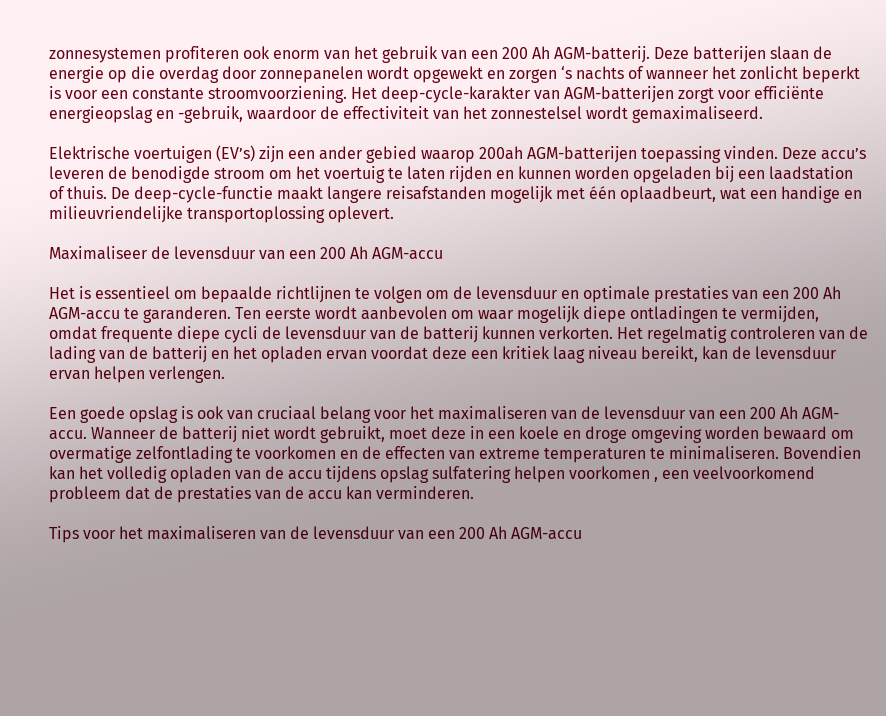zonnesystemen profiteren ook enorm van het gebruik van een 200 Ah AGM-batterij. Deze batterijen slaan de energie op die overdag door zonnepanelen wordt opgewekt en zorgen ‘s nachts of wanneer het zonlicht beperkt is voor een constante stroomvoorziening. Het deep-cycle-karakter van AGM-batterijen zorgt voor efficiënte energieopslag en -gebruik, waardoor de effectiviteit van het zonnestelsel wordt gemaximaliseerd.

Elektrische voertuigen (EV’s) zijn een ander gebied waarop 200ah AGM-batterijen toepassing vinden. Deze accu’s leveren de benodigde stroom om het voertuig te laten rijden en kunnen worden opgeladen bij een laadstation of thuis. De deep-cycle-functie maakt langere reisafstanden mogelijk met één oplaadbeurt, wat een handige en milieuvriendelijke transportoplossing oplevert.

Maximaliseer de levensduur van een 200 Ah AGM-accu

Het is essentieel om bepaalde richtlijnen te volgen om de levensduur en optimale prestaties van een 200 Ah AGM-accu te garanderen. Ten eerste wordt aanbevolen om waar mogelijk diepe ontladingen te vermijden, omdat frequente diepe cycli de levensduur van de batterij kunnen verkorten. Het regelmatig controleren van de lading van de batterij en het opladen ervan voordat deze een kritiek laag niveau bereikt, kan de levensduur ervan helpen verlengen.

Een goede opslag is ook van cruciaal belang voor het maximaliseren van de levensduur van een 200 Ah AGM-accu. Wanneer de batterij niet wordt gebruikt, moet deze in een koele en droge omgeving worden bewaard om overmatige zelfontlading te voorkomen en de effecten van extreme temperaturen te minimaliseren. Bovendien kan het volledig opladen van de accu tijdens opslag sulfatering helpen voorkomen , een veelvoorkomend probleem dat de prestaties van de accu kan verminderen.

Tips voor het maximaliseren van de levensduur van een 200 Ah AGM-accu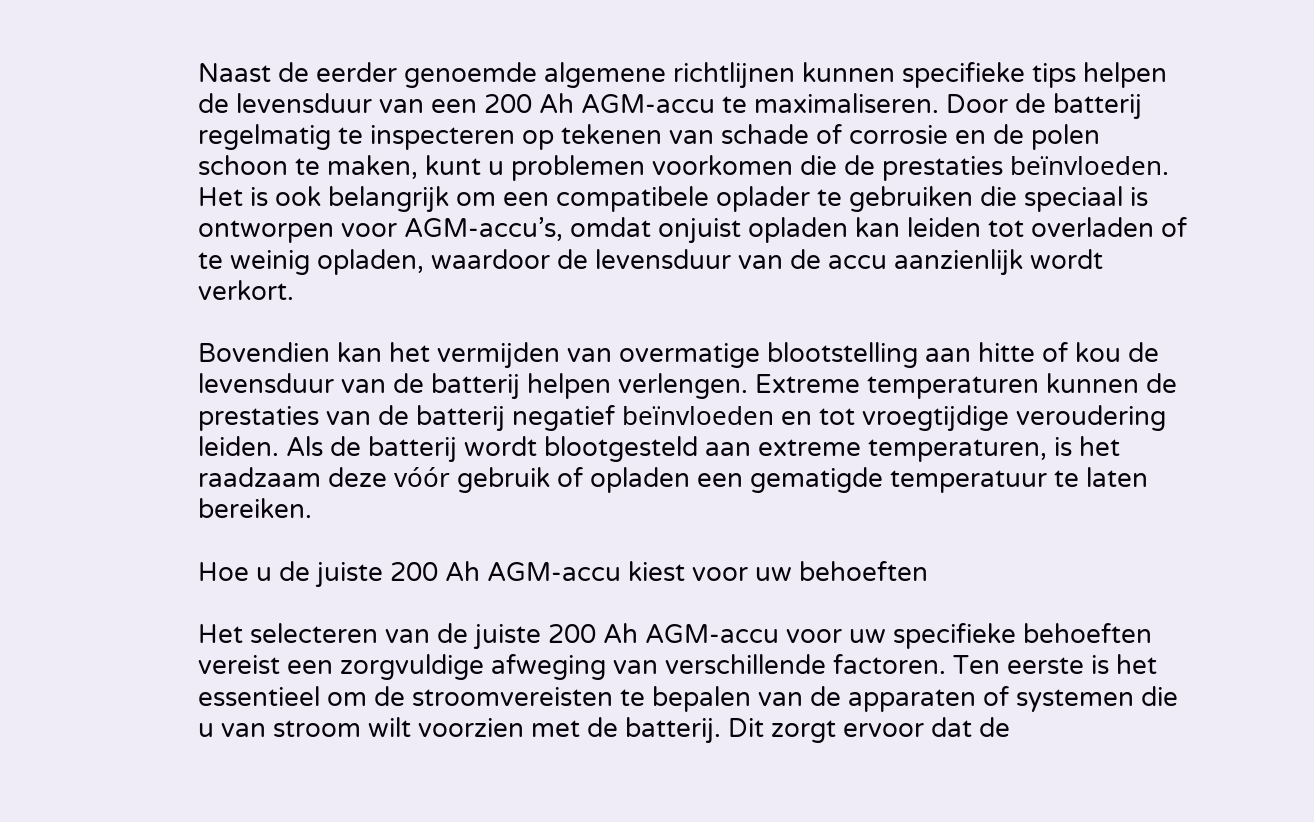Naast de eerder genoemde algemene richtlijnen kunnen specifieke tips helpen de levensduur van een 200 Ah AGM-accu te maximaliseren. Door de batterij regelmatig te inspecteren op tekenen van schade of corrosie en de polen schoon te maken, kunt u problemen voorkomen die de prestaties beïnvloeden. Het is ook belangrijk om een compatibele oplader te gebruiken die speciaal is ontworpen voor AGM-accu’s, omdat onjuist opladen kan leiden tot overladen of te weinig opladen, waardoor de levensduur van de accu aanzienlijk wordt verkort.

Bovendien kan het vermijden van overmatige blootstelling aan hitte of kou de levensduur van de batterij helpen verlengen. Extreme temperaturen kunnen de prestaties van de batterij negatief beïnvloeden en tot vroegtijdige veroudering leiden. Als de batterij wordt blootgesteld aan extreme temperaturen, is het raadzaam deze vóór gebruik of opladen een gematigde temperatuur te laten bereiken.

Hoe u de juiste 200 Ah AGM-accu kiest voor uw behoeften

Het selecteren van de juiste 200 Ah AGM-accu voor uw specifieke behoeften vereist een zorgvuldige afweging van verschillende factoren. Ten eerste is het essentieel om de stroomvereisten te bepalen van de apparaten of systemen die u van stroom wilt voorzien met de batterij. Dit zorgt ervoor dat de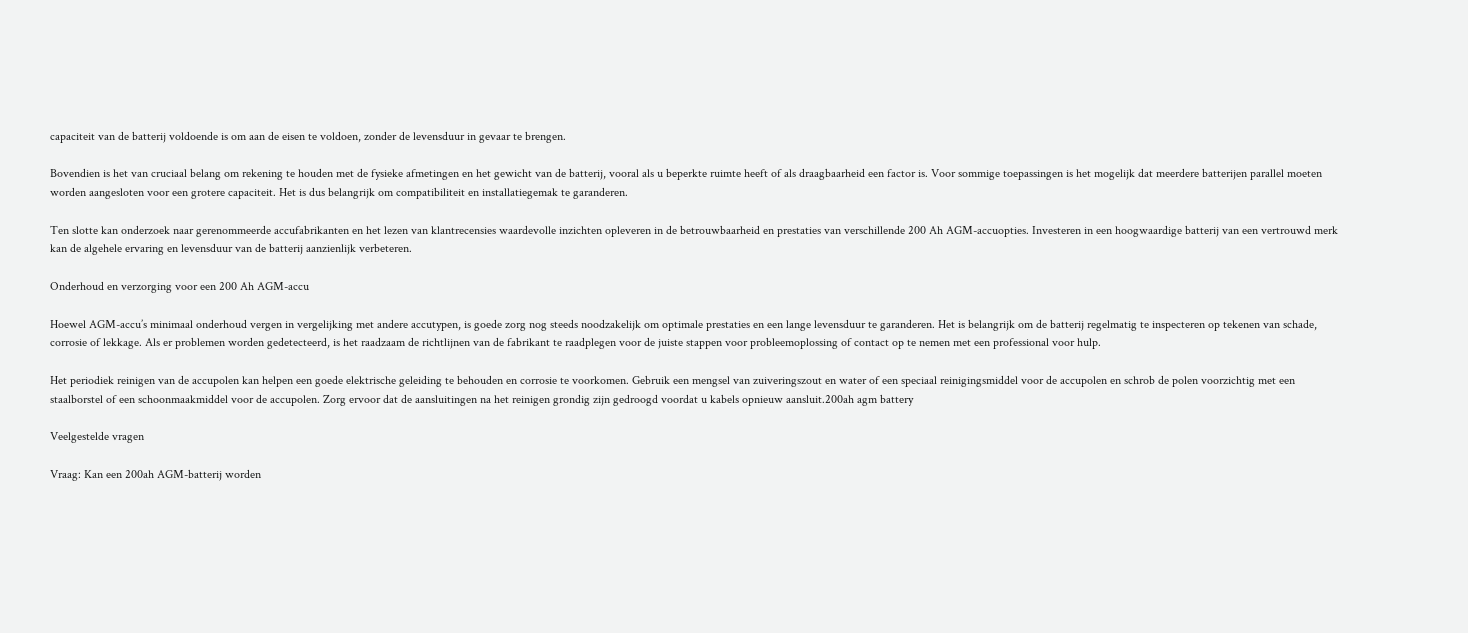capaciteit van de batterij voldoende is om aan de eisen te voldoen, zonder de levensduur in gevaar te brengen.

Bovendien is het van cruciaal belang om rekening te houden met de fysieke afmetingen en het gewicht van de batterij, vooral als u beperkte ruimte heeft of als draagbaarheid een factor is. Voor sommige toepassingen is het mogelijk dat meerdere batterijen parallel moeten worden aangesloten voor een grotere capaciteit. Het is dus belangrijk om compatibiliteit en installatiegemak te garanderen.

Ten slotte kan onderzoek naar gerenommeerde accufabrikanten en het lezen van klantrecensies waardevolle inzichten opleveren in de betrouwbaarheid en prestaties van verschillende 200 Ah AGM-accuopties. Investeren in een hoogwaardige batterij van een vertrouwd merk kan de algehele ervaring en levensduur van de batterij aanzienlijk verbeteren.

Onderhoud en verzorging voor een 200 Ah AGM-accu

Hoewel AGM-accu’s minimaal onderhoud vergen in vergelijking met andere accutypen, is goede zorg nog steeds noodzakelijk om optimale prestaties en een lange levensduur te garanderen. Het is belangrijk om de batterij regelmatig te inspecteren op tekenen van schade, corrosie of lekkage. Als er problemen worden gedetecteerd, is het raadzaam de richtlijnen van de fabrikant te raadplegen voor de juiste stappen voor probleemoplossing of contact op te nemen met een professional voor hulp.

Het periodiek reinigen van de accupolen kan helpen een goede elektrische geleiding te behouden en corrosie te voorkomen. Gebruik een mengsel van zuiveringszout en water of een speciaal reinigingsmiddel voor de accupolen en schrob de polen voorzichtig met een staalborstel of een schoonmaakmiddel voor de accupolen. Zorg ervoor dat de aansluitingen na het reinigen grondig zijn gedroogd voordat u kabels opnieuw aansluit.200ah agm battery

Veelgestelde vragen

Vraag: Kan een 200ah AGM-batterij worden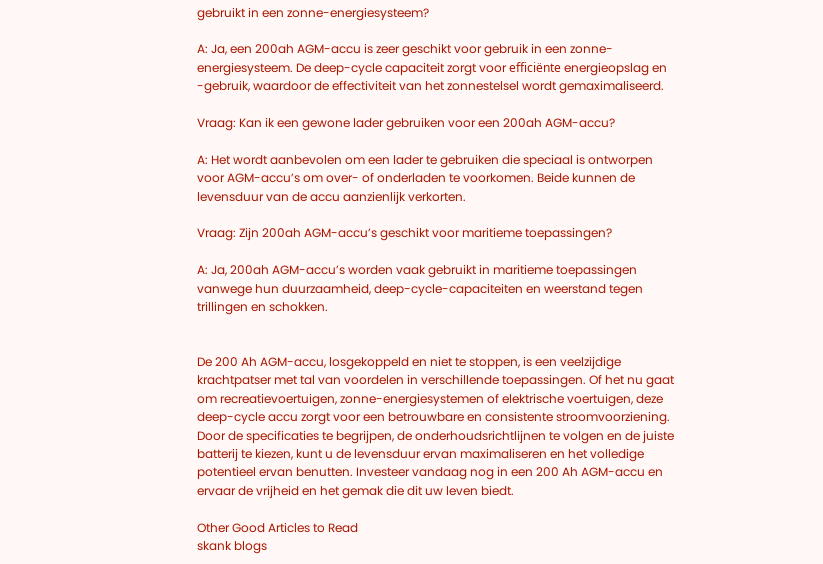gebruikt in een zonne-energiesysteem?

A: Ja, een 200ah AGM-accu is zeer geschikt voor gebruik in een zonne-energiesysteem. De deep-cycle capaciteit zorgt voor efficiënte energieopslag en -gebruik, waardoor de effectiviteit van het zonnestelsel wordt gemaximaliseerd.

Vraag: Kan ik een gewone lader gebruiken voor een 200ah AGM-accu?

A: Het wordt aanbevolen om een lader te gebruiken die speciaal is ontworpen voor AGM-accu’s om over- of onderladen te voorkomen. Beide kunnen de levensduur van de accu aanzienlijk verkorten.

Vraag: Zijn 200ah AGM-accu’s geschikt voor maritieme toepassingen?

A: Ja, 200ah AGM-accu’s worden vaak gebruikt in maritieme toepassingen vanwege hun duurzaamheid, deep-cycle-capaciteiten en weerstand tegen trillingen en schokken.


De 200 Ah AGM-accu, losgekoppeld en niet te stoppen, is een veelzijdige krachtpatser met tal van voordelen in verschillende toepassingen. Of het nu gaat om recreatievoertuigen, zonne-energiesystemen of elektrische voertuigen, deze deep-cycle accu zorgt voor een betrouwbare en consistente stroomvoorziening. Door de specificaties te begrijpen, de onderhoudsrichtlijnen te volgen en de juiste batterij te kiezen, kunt u de levensduur ervan maximaliseren en het volledige potentieel ervan benutten. Investeer vandaag nog in een 200 Ah AGM-accu en ervaar de vrijheid en het gemak die dit uw leven biedt.

Other Good Articles to Read
skank blogs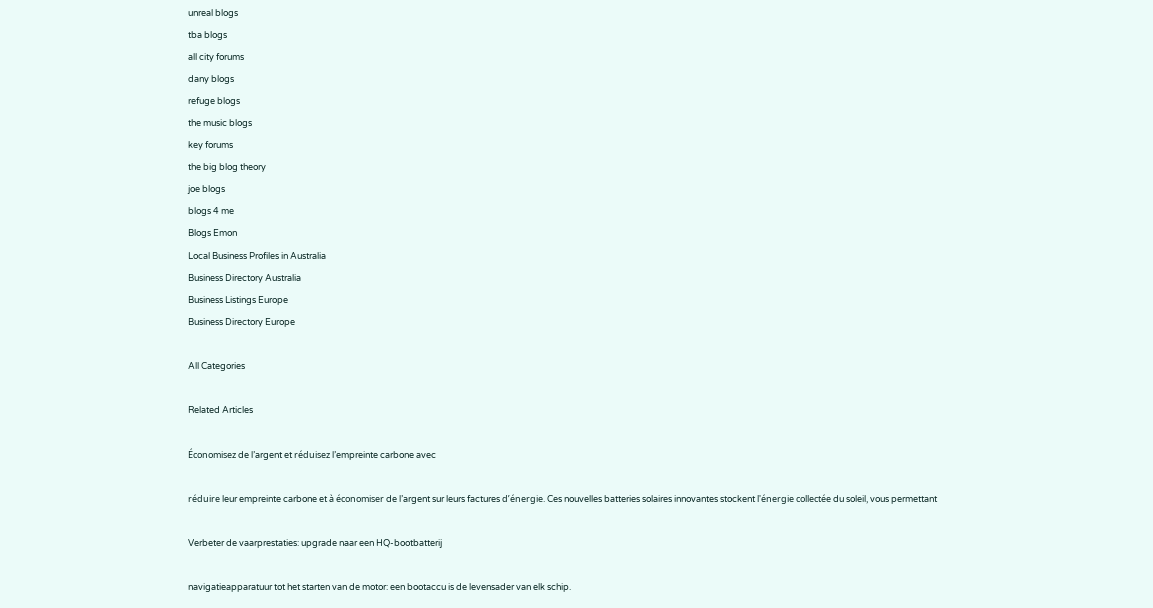unreal blogs
tba blogs
all city forums
dany blogs
refuge blogs
the music blogs
key forums
the big blog theory
joe blogs
blogs 4 me
Blogs Emon
Local Business Profiles in Australia
Business Directory Australia
Business Listings Europe
Business Directory Europe

All Categories

Related Articles

Économisez de l’argent et réduisez l’empreinte carbone avec

réduire leur empreinte carbone et à économiser de l’argent sur leurs factures d’énergie. Ces nouvelles batteries solaires innovantes stockent l'énergie collectée du soleil, vous permettant

Verbeter de vaarprestaties: upgrade naar een HQ-bootbatterij

navigatieapparatuur tot het starten van de motor: een bootaccu is de levensader van elk schip.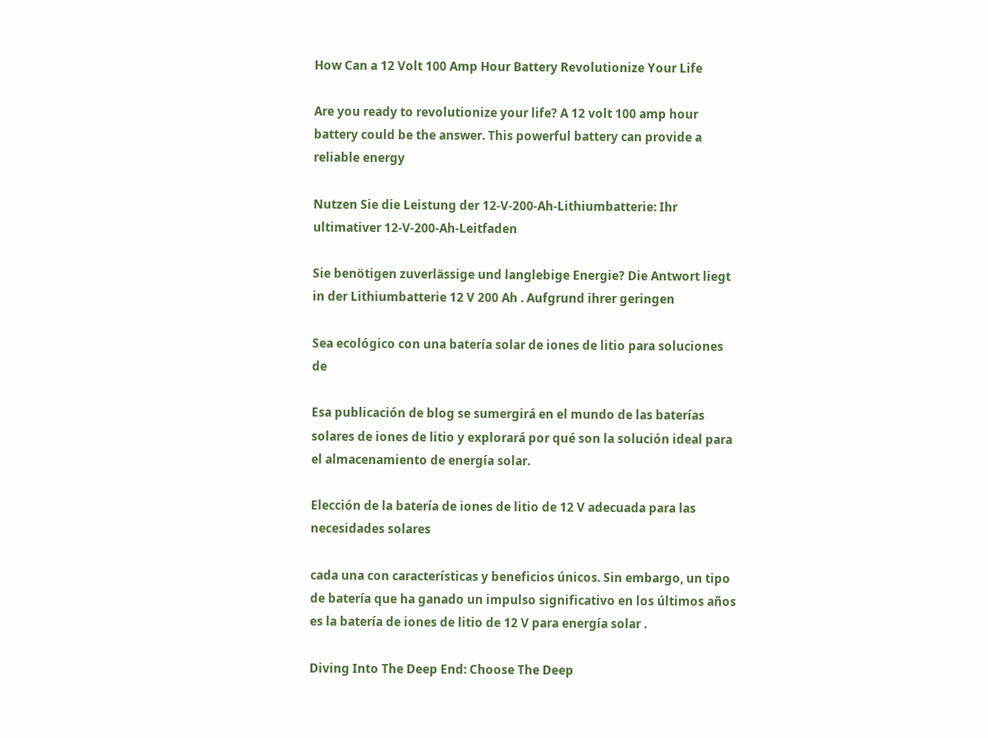How Can a 12 Volt 100 Amp Hour Battery Revolutionize Your Life

Are you ready to revolutionize your life? A 12 volt 100 amp hour battery could be the answer. This powerful battery can provide a reliable energy

Nutzen Sie die Leistung der 12-V-200-Ah-Lithiumbatterie: Ihr ultimativer 12-V-200-Ah-Leitfaden

Sie benötigen zuverlässige und langlebige Energie? Die Antwort liegt in der Lithiumbatterie 12 V 200 Ah . Aufgrund ihrer geringen

Sea ecológico con una batería solar de iones de litio para soluciones de

Esa publicación de blog se sumergirá en el mundo de las baterías solares de iones de litio y explorará por qué son la solución ideal para el almacenamiento de energía solar.

Elección de la batería de iones de litio de 12 V adecuada para las necesidades solares

cada una con características y beneficios únicos. Sin embargo, un tipo de batería que ha ganado un impulso significativo en los últimos años es la batería de iones de litio de 12 V para energía solar .

Diving Into The Deep End: Choose The Deep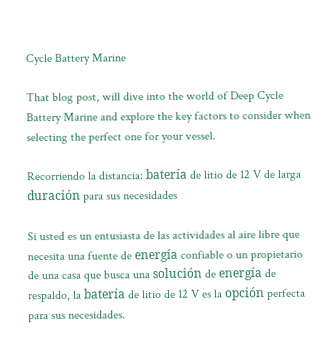Cycle Battery Marine

That blog post, will dive into the world of Deep Cycle Battery Marine and explore the key factors to consider when selecting the perfect one for your vessel.

Recorriendo la distancia: batería de litio de 12 V de larga duración para sus necesidades

Si usted es un entusiasta de las actividades al aire libre que necesita una fuente de energía confiable o un propietario de una casa que busca una solución de energía de respaldo, la batería de litio de 12 V es la opción perfecta para sus necesidades.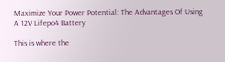Maximize Your Power Potential: The Advantages Of Using A 12V Lifepo4 Battery

This is where the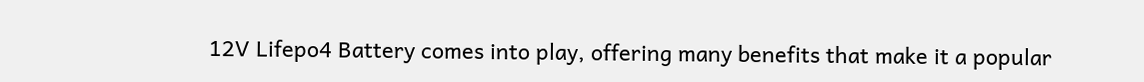12V Lifepo4 Battery comes into play, offering many benefits that make it a popular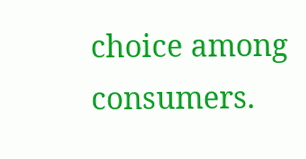choice among consumers.